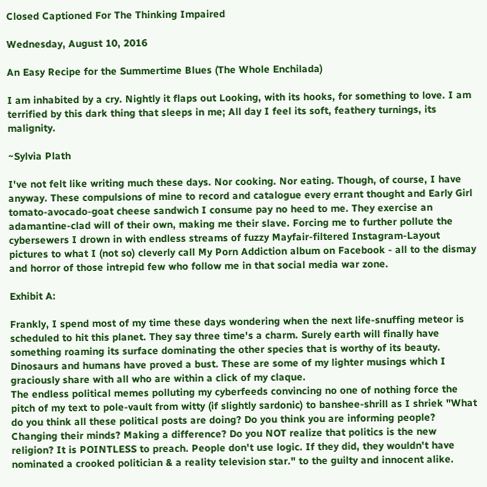Closed Captioned For The Thinking Impaired

Wednesday, August 10, 2016

An Easy Recipe for the Summertime Blues (The Whole Enchilada)

I am inhabited by a cry. Nightly it flaps out Looking, with its hooks, for something to love. I am terrified by this dark thing that sleeps in me; All day I feel its soft, feathery turnings, its malignity.

~Sylvia Plath

I've not felt like writing much these days. Nor cooking. Nor eating. Though, of course, I have anyway. These compulsions of mine to record and catalogue every errant thought and Early Girl tomato-avocado-goat cheese sandwich I consume pay no heed to me. They exercise an adamantine-clad will of their own, making me their slave. Forcing me to further pollute the cybersewers I drown in with endless streams of fuzzy Mayfair-filtered Instagram-Layout pictures to what I (not so) cleverly call My Porn Addiction album on Facebook - all to the dismay and horror of those intrepid few who follow me in that social media war zone.

Exhibit A:

Frankly, I spend most of my time these days wondering when the next life-snuffing meteor is scheduled to hit this planet. They say three time's a charm. Surely earth will finally have something roaming its surface dominating the other species that is worthy of its beauty. Dinosaurs and humans have proved a bust. These are some of my lighter musings which I graciously share with all who are within a click of my claque.
The endless political memes polluting my cyberfeeds convincing no one of nothing force the pitch of my text to pole-vault from witty (if slightly sardonic) to banshee-shrill as I shriek "What do you think all these political posts are doing? Do you think you are informing people? Changing their minds? Making a difference? Do you NOT realize that politics is the new religion? It is POINTLESS to preach. People don't use logic. If they did, they wouldn't have nominated a crooked politician & a reality television star." to the guilty and innocent alike.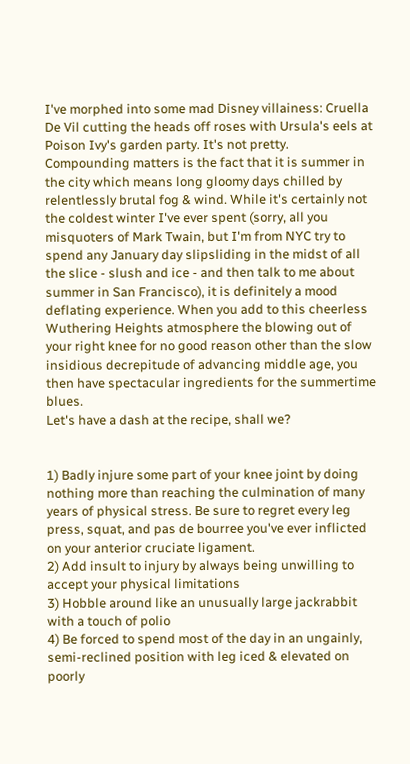I've morphed into some mad Disney villainess: Cruella De Vil cutting the heads off roses with Ursula's eels at Poison Ivy's garden party. It's not pretty.
Compounding matters is the fact that it is summer in the city which means long gloomy days chilled by relentlessly brutal fog & wind. While it's certainly not the coldest winter I've ever spent (sorry, all you misquoters of Mark Twain, but I'm from NYC try to spend any January day slipsliding in the midst of all the slice - slush and ice - and then talk to me about summer in San Francisco), it is definitely a mood deflating experience. When you add to this cheerless Wuthering Heights atmosphere the blowing out of your right knee for no good reason other than the slow insidious decrepitude of advancing middle age, you then have spectacular ingredients for the summertime blues.
Let's have a dash at the recipe, shall we?


1) Badly injure some part of your knee joint by doing nothing more than reaching the culmination of many years of physical stress. Be sure to regret every leg press, squat, and pas de bourree you've ever inflicted on your anterior cruciate ligament.
2) Add insult to injury by always being unwilling to accept your physical limitations
3) Hobble around like an unusually large jackrabbit with a touch of polio
4) Be forced to spend most of the day in an ungainly, semi-reclined position with leg iced & elevated on poorly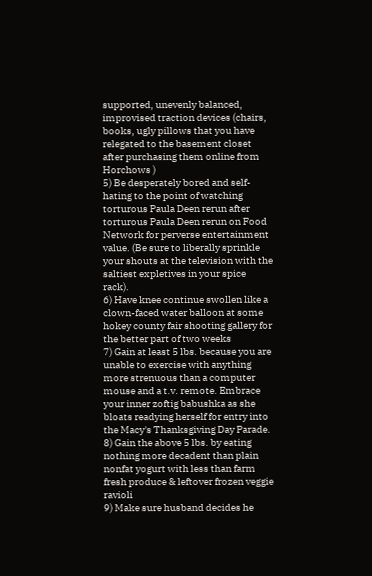supported, unevenly balanced, improvised traction devices (chairs, books, ugly pillows that you have relegated to the basement closet after purchasing them online from Horchows )
5) Be desperately bored and self-hating to the point of watching torturous Paula Deen rerun after torturous Paula Deen rerun on Food Network for perverse entertainment value. (Be sure to liberally sprinkle your shouts at the television with the saltiest expletives in your spice rack).
6) Have knee continue swollen like a clown-faced water balloon at some hokey county fair shooting gallery for the better part of two weeks
7) Gain at least 5 lbs. because you are unable to exercise with anything more strenuous than a computer mouse and a t.v. remote. Embrace your inner zoftig babushka as she bloats readying herself for entry into the Macy's Thanksgiving Day Parade.
8) Gain the above 5 lbs. by eating nothing more decadent than plain nonfat yogurt with less than farm fresh produce & leftover frozen veggie ravioli
9) Make sure husband decides he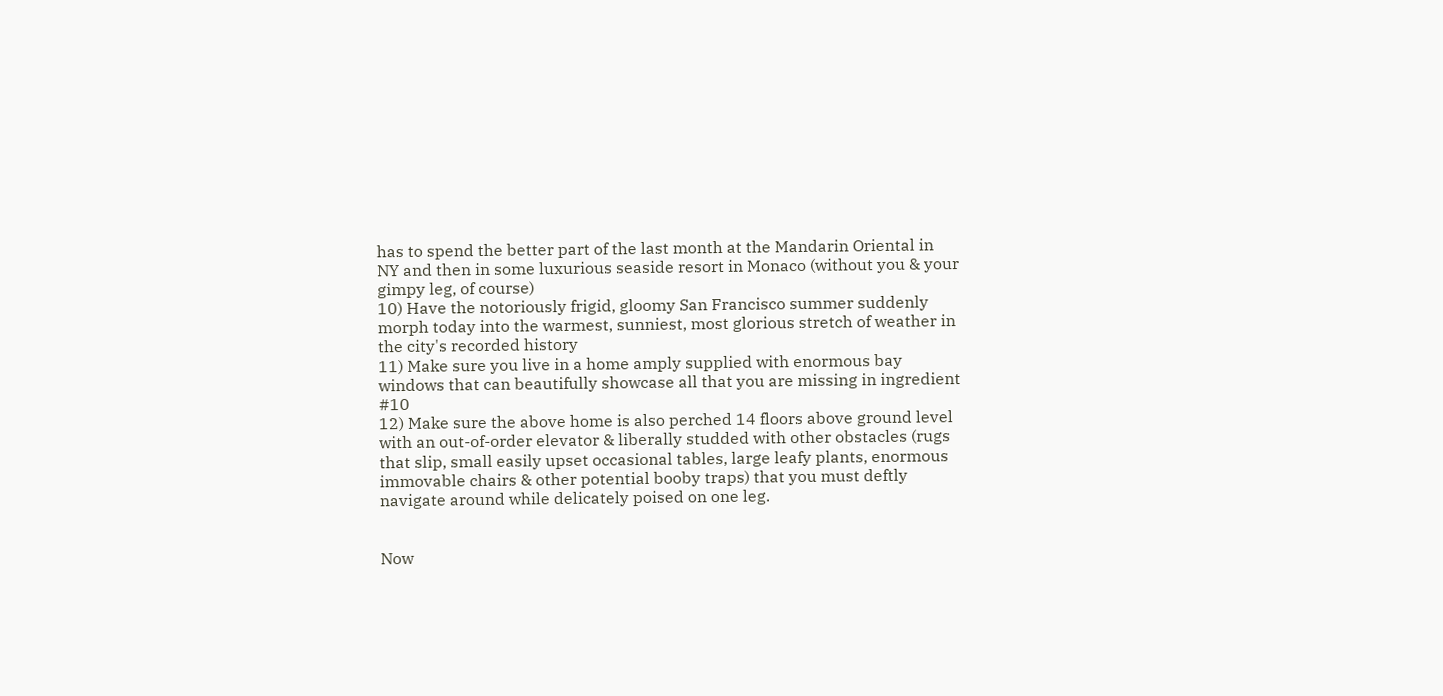has to spend the better part of the last month at the Mandarin Oriental in NY and then in some luxurious seaside resort in Monaco (without you & your gimpy leg, of course)
10) Have the notoriously frigid, gloomy San Francisco summer suddenly morph today into the warmest, sunniest, most glorious stretch of weather in the city's recorded history
11) Make sure you live in a home amply supplied with enormous bay windows that can beautifully showcase all that you are missing in ingredient #10
12) Make sure the above home is also perched 14 floors above ground level with an out-of-order elevator & liberally studded with other obstacles (rugs that slip, small easily upset occasional tables, large leafy plants, enormous immovable chairs & other potential booby traps) that you must deftly navigate around while delicately poised on one leg.


Now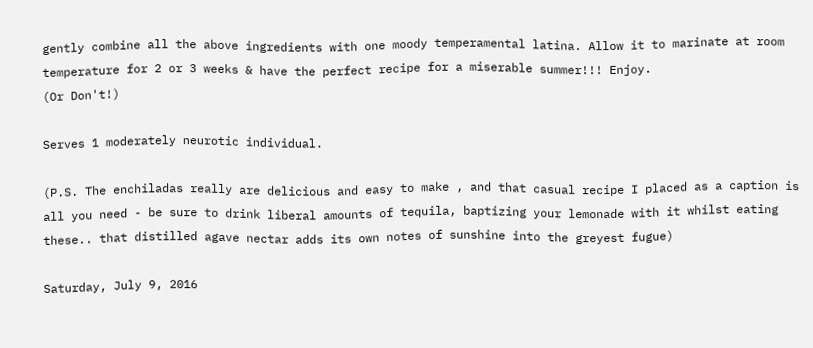gently combine all the above ingredients with one moody temperamental latina. Allow it to marinate at room temperature for 2 or 3 weeks & have the perfect recipe for a miserable summer!!! Enjoy.
(Or Don't!)

Serves 1 moderately neurotic individual.

(P.S. The enchiladas really are delicious and easy to make , and that casual recipe I placed as a caption is all you need - be sure to drink liberal amounts of tequila, baptizing your lemonade with it whilst eating these.. that distilled agave nectar adds its own notes of sunshine into the greyest fugue)

Saturday, July 9, 2016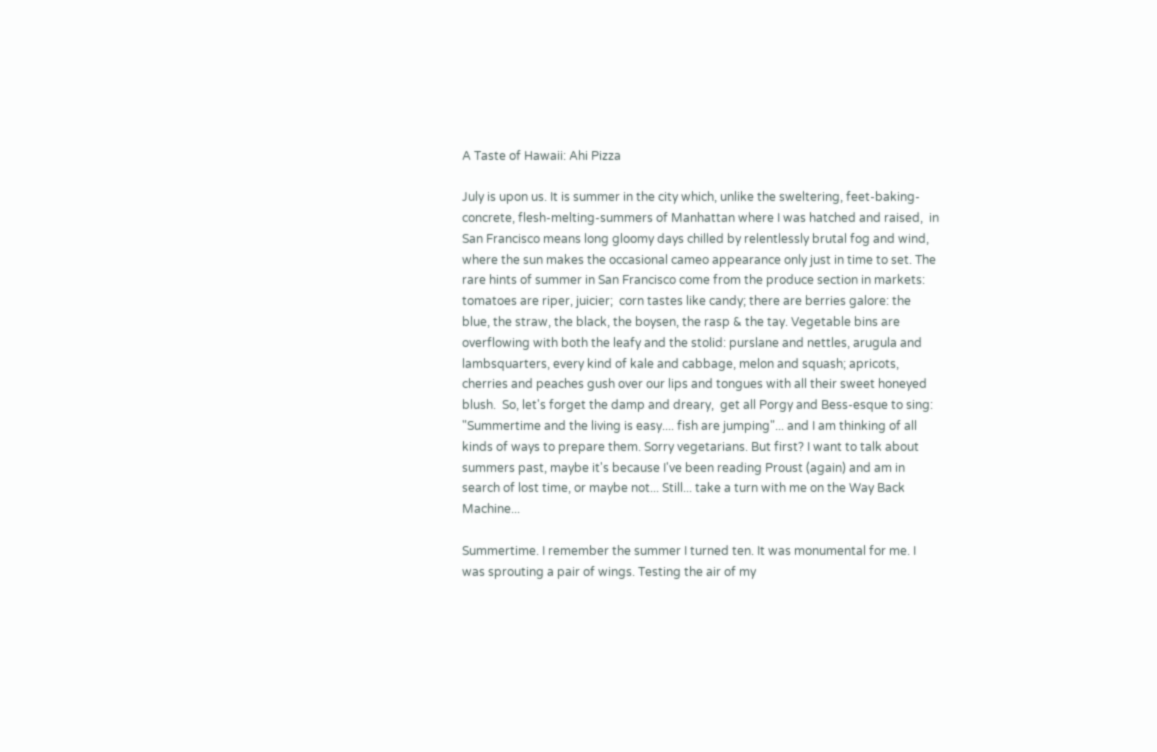A Taste of Hawaii: Ahi Pizza

July is upon us. It is summer in the city which, unlike the sweltering, feet-baking-concrete, flesh-melting-summers of Manhattan where I was hatched and raised,  in San Francisco means long gloomy days chilled by relentlessly brutal fog and wind, where the sun makes the occasional cameo appearance only just in time to set. The rare hints of summer in San Francisco come from the produce section in markets: tomatoes are riper, juicier;  corn tastes like candy; there are berries galore: the blue, the straw, the black, the boysen, the rasp & the tay. Vegetable bins are overflowing with both the leafy and the stolid: purslane and nettles, arugula and lambsquarters, every kind of kale and cabbage, melon and squash; apricots, cherries and peaches gush over our lips and tongues with all their sweet honeyed blush.  So, let's forget the damp and dreary,  get all Porgy and Bess-esque to sing: "Summertime and the living is easy.... fish are jumping"... and I am thinking of all kinds of ways to prepare them. Sorry vegetarians. But first? I want to talk about summers past, maybe it's because I've been reading Proust (again) and am in search of lost time, or maybe not... Still... take a turn with me on the Way Back Machine...

Summertime. I remember the summer I turned ten. It was monumental for me. I was sprouting a pair of wings. Testing the air of my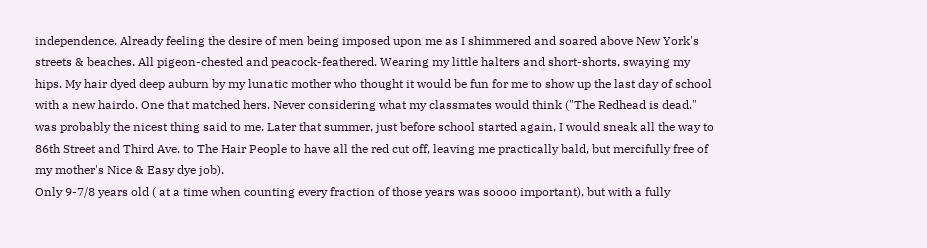independence. Already feeling the desire of men being imposed upon me as I shimmered and soared above New York's streets & beaches. All pigeon-chested and peacock-feathered. Wearing my little halters and short-shorts, swaying my hips. My hair dyed deep auburn by my lunatic mother who thought it would be fun for me to show up the last day of school with a new hairdo. One that matched hers. Never considering what my classmates would think ("The Redhead is dead." was probably the nicest thing said to me. Later that summer, just before school started again, I would sneak all the way to 86th Street and Third Ave. to The Hair People to have all the red cut off, leaving me practically bald, but mercifully free of my mother's Nice & Easy dye job).
Only 9-7/8 years old ( at a time when counting every fraction of those years was soooo important), but with a fully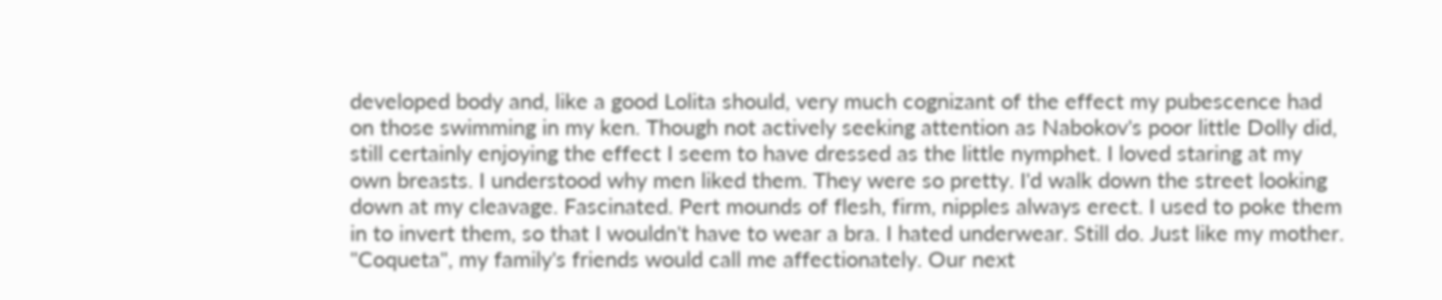developed body and, like a good Lolita should, very much cognizant of the effect my pubescence had on those swimming in my ken. Though not actively seeking attention as Nabokov's poor little Dolly did, still certainly enjoying the effect I seem to have dressed as the little nymphet. I loved staring at my own breasts. I understood why men liked them. They were so pretty. I'd walk down the street looking down at my cleavage. Fascinated. Pert mounds of flesh, firm, nipples always erect. I used to poke them in to invert them, so that I wouldn't have to wear a bra. I hated underwear. Still do. Just like my mother. "Coqueta", my family's friends would call me affectionately. Our next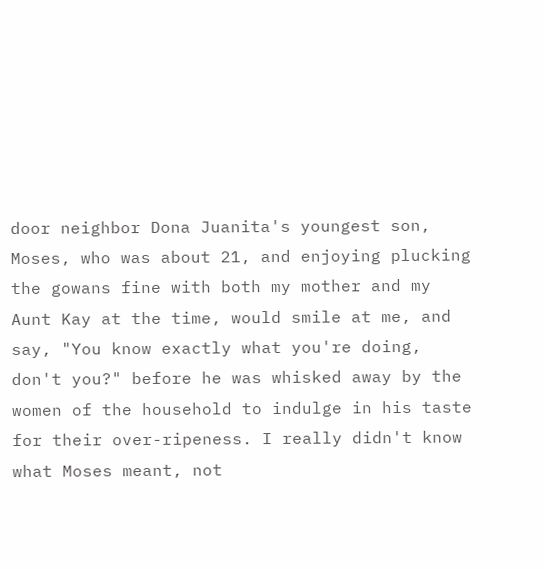door neighbor Dona Juanita's youngest son, Moses, who was about 21, and enjoying plucking the gowans fine with both my mother and my Aunt Kay at the time, would smile at me, and say, "You know exactly what you're doing, don't you?" before he was whisked away by the women of the household to indulge in his taste for their over-ripeness. I really didn't know what Moses meant, not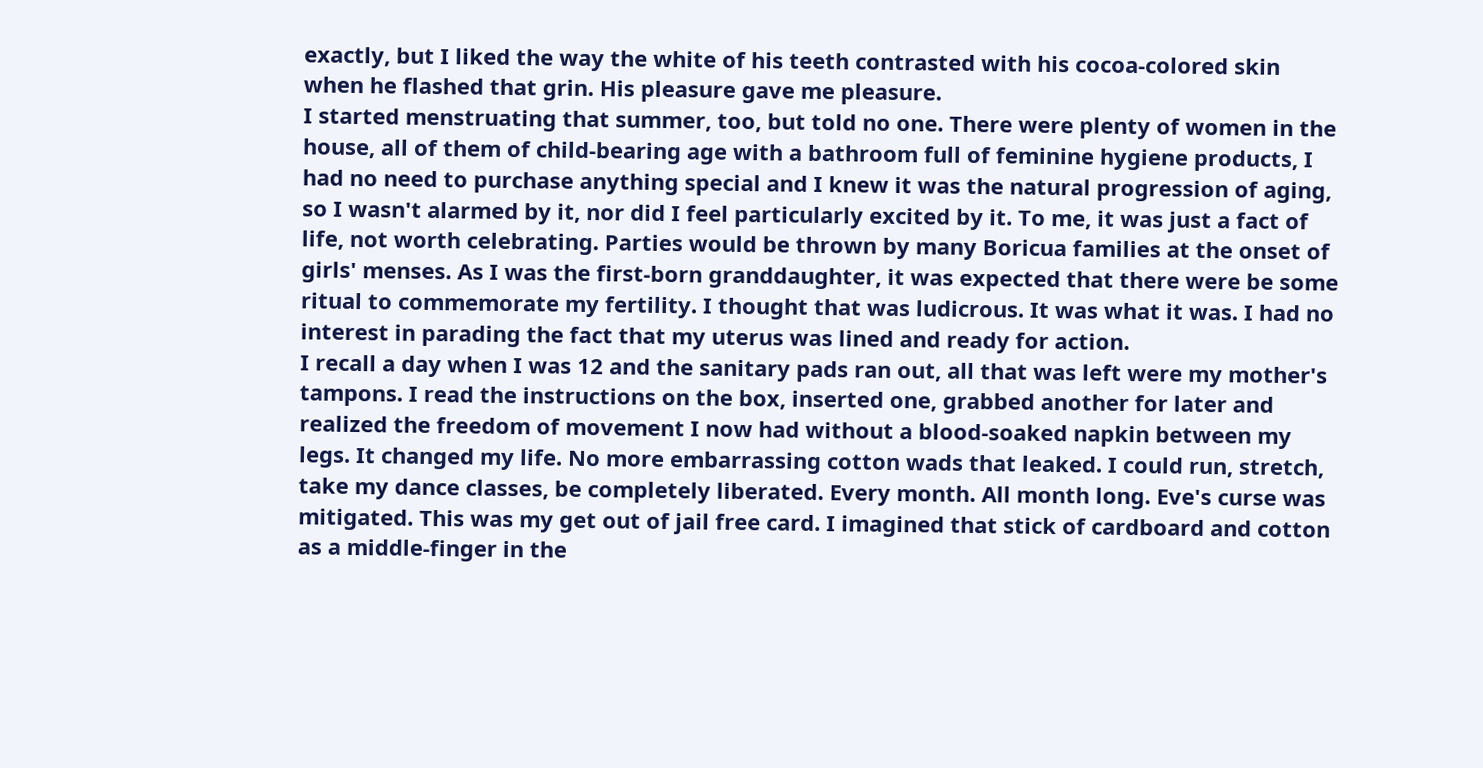exactly, but I liked the way the white of his teeth contrasted with his cocoa-colored skin when he flashed that grin. His pleasure gave me pleasure.
I started menstruating that summer, too, but told no one. There were plenty of women in the house, all of them of child-bearing age with a bathroom full of feminine hygiene products, I had no need to purchase anything special and I knew it was the natural progression of aging, so I wasn't alarmed by it, nor did I feel particularly excited by it. To me, it was just a fact of life, not worth celebrating. Parties would be thrown by many Boricua families at the onset of girls' menses. As I was the first-born granddaughter, it was expected that there were be some ritual to commemorate my fertility. I thought that was ludicrous. It was what it was. I had no interest in parading the fact that my uterus was lined and ready for action.
I recall a day when I was 12 and the sanitary pads ran out, all that was left were my mother's tampons. I read the instructions on the box, inserted one, grabbed another for later and realized the freedom of movement I now had without a blood-soaked napkin between my legs. It changed my life. No more embarrassing cotton wads that leaked. I could run, stretch, take my dance classes, be completely liberated. Every month. All month long. Eve's curse was mitigated. This was my get out of jail free card. I imagined that stick of cardboard and cotton as a middle-finger in the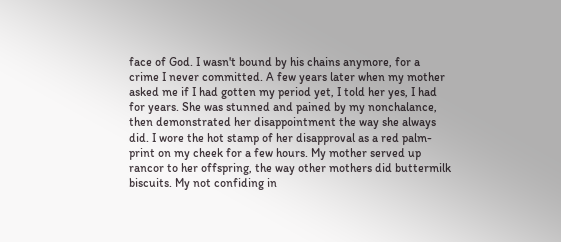face of God. I wasn't bound by his chains anymore, for a crime I never committed. A few years later when my mother asked me if I had gotten my period yet, I told her yes, I had for years. She was stunned and pained by my nonchalance, then demonstrated her disappointment the way she always did. I wore the hot stamp of her disapproval as a red palm-print on my cheek for a few hours. My mother served up rancor to her offspring, the way other mothers did buttermilk biscuits. My not confiding in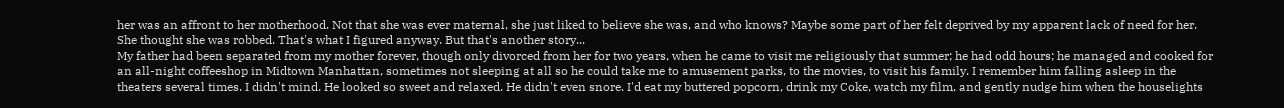her was an affront to her motherhood. Not that she was ever maternal, she just liked to believe she was, and who knows? Maybe some part of her felt deprived by my apparent lack of need for her. She thought she was robbed. That's what I figured anyway. But that's another story...
My father had been separated from my mother forever, though only divorced from her for two years, when he came to visit me religiously that summer; he had odd hours; he managed and cooked for an all-night coffeeshop in Midtown Manhattan, sometimes not sleeping at all so he could take me to amusement parks, to the movies, to visit his family. I remember him falling asleep in the theaters several times. I didn't mind. He looked so sweet and relaxed. He didn't even snore. I'd eat my buttered popcorn, drink my Coke, watch my film, and gently nudge him when the houselights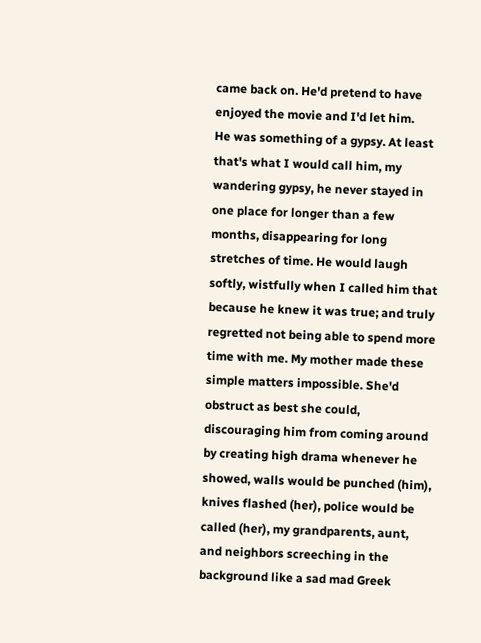came back on. He'd pretend to have enjoyed the movie and I'd let him.
He was something of a gypsy. At least that's what I would call him, my wandering gypsy, he never stayed in one place for longer than a few months, disappearing for long stretches of time. He would laugh softly, wistfully when I called him that because he knew it was true; and truly regretted not being able to spend more time with me. My mother made these simple matters impossible. She'd obstruct as best she could, discouraging him from coming around by creating high drama whenever he showed, walls would be punched (him), knives flashed (her), police would be called (her), my grandparents, aunt, and neighbors screeching in the background like a sad mad Greek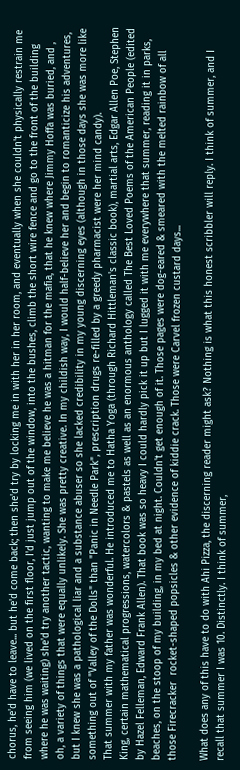chorus, he'd have to leave... but he'd come back; then she'd try by locking me in with her in her room, and eventually when she couldn't physically restrain me from seeing him (we lived on the first floor, I'd just jump out of the window, into the bushes, climb the short wire fence and go to the front of the building where he was waiting) she'd try another tactic, wanting to make me believe he was a hitman for the mafia, that he knew where Jimmy Hoffa was buried, and , oh, a variety of things that were equally unlikely. She was pretty creative. In my childish way, I would half-believe her and begin to romanticize his adventures, but I knew she was a pathological liar and a substance abuser so she lacked credibility in my young discerning eyes (although in those days she was more like something out of "Valley of the Dolls" than "Panic in Needle Park", prescription drugs re-filled by a greedy pharmacist were her mind candy).
That summer with my father was wonderful. He introduced me to Hatha Yoga (through Richard Hittleman's classic book), martial arts, Edgar Allen Poe, Stephen King, certain mathematical progressions, watercolors & pastels as well as an enormous anthology called The Best Loved Poems of the American People (edited by Hazel Felleman, Edward Frank Allen). That book was so heavy I could hardly pick it up but I lugged it with me everywhere that summer, reading it in parks, beaches, on the stoop of my building, in my bed at night. Couldn't get enough of it. Those pages were dog-eared & smeared with the melted rainbow of all those Firecracker  rocket-shaped popsicles & other evidence of kiddie crack. Those were Carvel frozen custard days...

What does any of this have to do with Ahi Pizza, the discerning reader might ask? Nothing is what this honest scribbler will reply. I think of summer, and I recall that summer I was 10. Distinctly. I think of summer,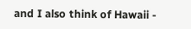and I also think of Hawaii -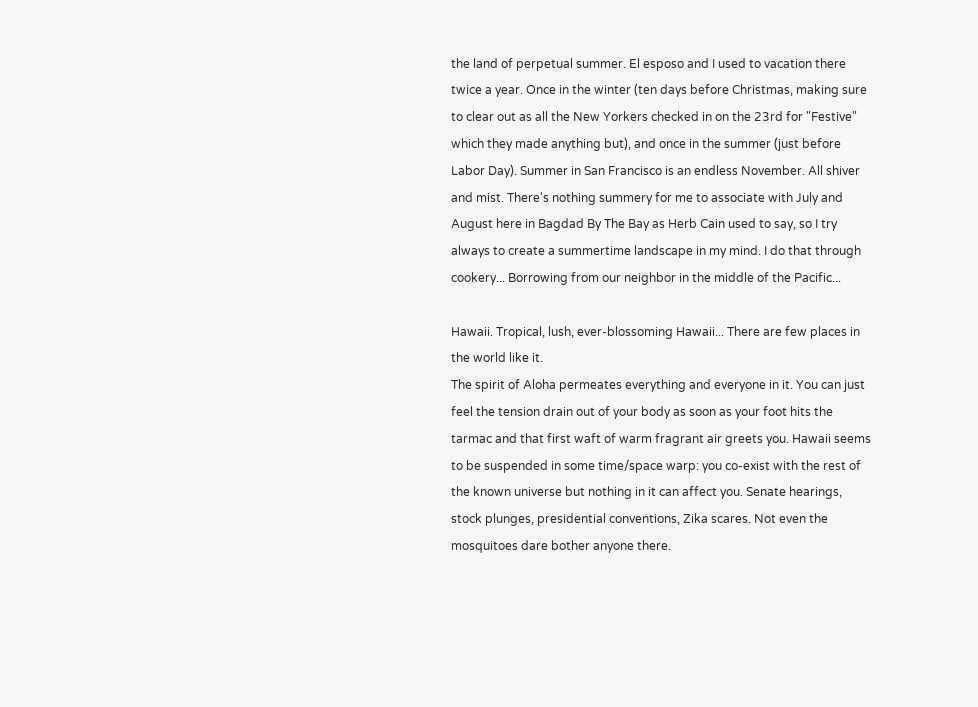the land of perpetual summer. El esposo and I used to vacation there twice a year. Once in the winter (ten days before Christmas, making sure to clear out as all the New Yorkers checked in on the 23rd for "Festive" which they made anything but), and once in the summer (just before Labor Day). Summer in San Francisco is an endless November. All shiver and mist. There's nothing summery for me to associate with July and August here in Bagdad By The Bay as Herb Cain used to say, so I try always to create a summertime landscape in my mind. I do that through cookery... Borrowing from our neighbor in the middle of the Pacific...

Hawaii. Tropical, lush, ever-blossoming Hawaii... There are few places in the world like it.
The spirit of Aloha permeates everything and everyone in it. You can just feel the tension drain out of your body as soon as your foot hits the tarmac and that first waft of warm fragrant air greets you. Hawaii seems to be suspended in some time/space warp: you co-exist with the rest of the known universe but nothing in it can affect you. Senate hearings, stock plunges, presidential conventions, Zika scares. Not even the mosquitoes dare bother anyone there.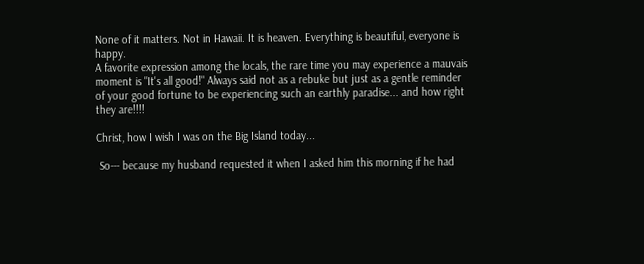None of it matters. Not in Hawaii. It is heaven. Everything is beautiful, everyone is happy.
A favorite expression among the locals, the rare time you may experience a mauvais moment is "It's all good!" Always said not as a rebuke but just as a gentle reminder of your good fortune to be experiencing such an earthly paradise... and how right they are!!!!

Christ, how I wish I was on the Big Island today...

 So--- because my husband requested it when I asked him this morning if he had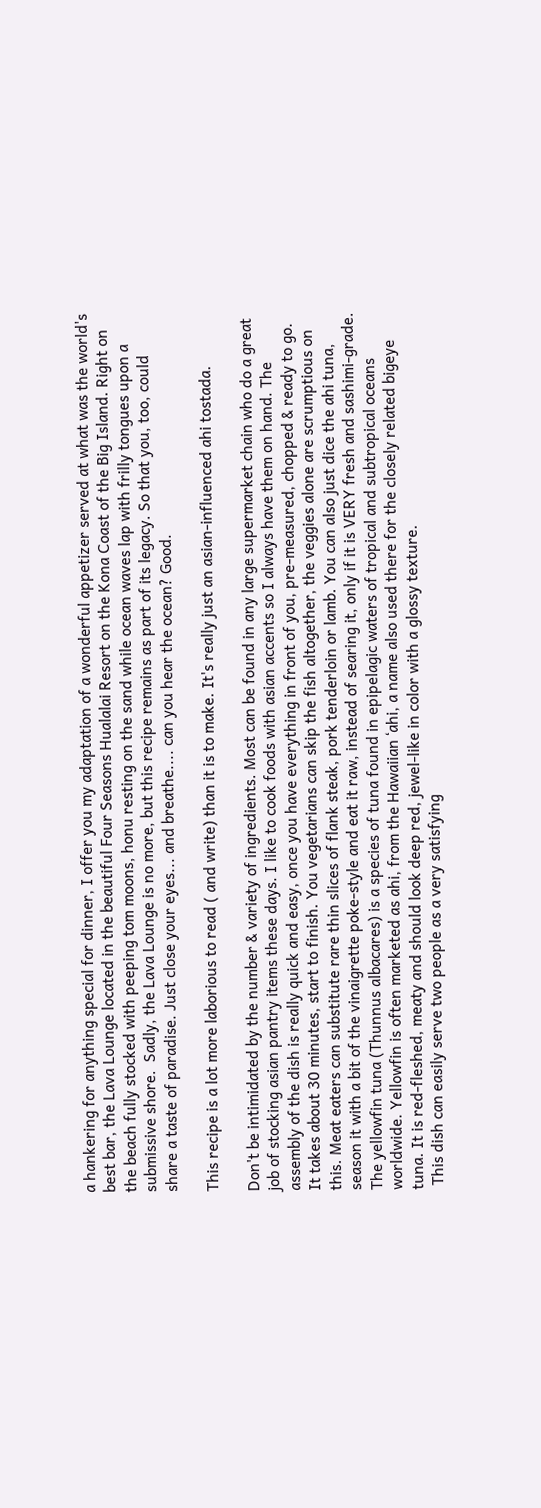a hankering for anything special for dinner, I offer you my adaptation of a wonderful appetizer served at what was the world's best bar, the Lava Lounge located in the beautiful Four Seasons Hualalai Resort on the Kona Coast of the Big Island. Right on the beach fully stocked with peeping tom moons, honu resting on the sand while ocean waves lap with frilly tongues upon a submissive shore.  Sadly, the Lava Lounge is no more, but this recipe remains as part of its legacy. So that you, too, could share a taste of paradise. Just close your eyes... and breathe.... can you hear the ocean? Good.

This recipe is a lot more laborious to read ( and write) than it is to make. It's really just an asian-influenced ahi tostada.

Don't be intimidated by the number & variety of ingredients. Most can be found in any large supermarket chain who do a great job of stocking asian pantry items these days. I like to cook foods with asian accents so I always have them on hand. The assembly of the dish is really quick and easy, once you have everything in front of you, pre-measured, chopped & ready to go. It takes about 30 minutes, start to finish. You vegetarians can skip the fish altogether, the veggies alone are scrumptious on this. Meat eaters can substitute rare thin slices of flank steak, pork tenderloin or lamb. You can also just dice the ahi tuna, season it with a bit of the vinaigrette poke-style and eat it raw, instead of searing it, only if it is VERY fresh and sashimi-grade. The yellowfin tuna (Thunnus albacares) is a species of tuna found in epipelagic waters of tropical and subtropical oceans worldwide. Yellowfin is often marketed as ahi, from the Hawaiian ʻahi, a name also used there for the closely related bigeye tuna. It is red-fleshed, meaty and should look deep red, jewel-like in color with a glossy texture.
 This dish can easily serve two people as a very satisfying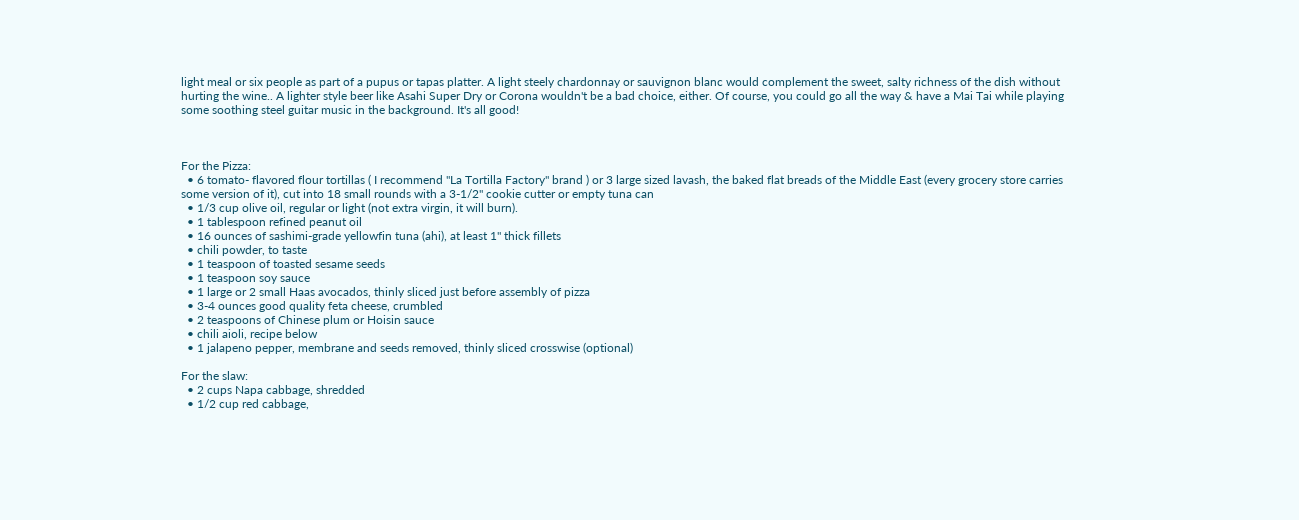light meal or six people as part of a pupus or tapas platter. A light steely chardonnay or sauvignon blanc would complement the sweet, salty richness of the dish without hurting the wine.. A lighter style beer like Asahi Super Dry or Corona wouldn't be a bad choice, either. Of course, you could go all the way & have a Mai Tai while playing some soothing steel guitar music in the background. It's all good!



For the Pizza:
  • 6 tomato- flavored flour tortillas ( I recommend "La Tortilla Factory" brand ) or 3 large sized lavash, the baked flat breads of the Middle East (every grocery store carries some version of it), cut into 18 small rounds with a 3-1/2" cookie cutter or empty tuna can
  • 1/3 cup olive oil, regular or light (not extra virgin, it will burn).
  • 1 tablespoon refined peanut oil
  • 16 ounces of sashimi-grade yellowfin tuna (ahi), at least 1" thick fillets
  • chili powder, to taste
  • 1 teaspoon of toasted sesame seeds
  • 1 teaspoon soy sauce
  • 1 large or 2 small Haas avocados, thinly sliced just before assembly of pizza
  • 3-4 ounces good quality feta cheese, crumbled
  • 2 teaspoons of Chinese plum or Hoisin sauce
  • chili aioli, recipe below
  • 1 jalapeno pepper, membrane and seeds removed, thinly sliced crosswise (optional)

For the slaw:
  • 2 cups Napa cabbage, shredded
  • 1/2 cup red cabbage,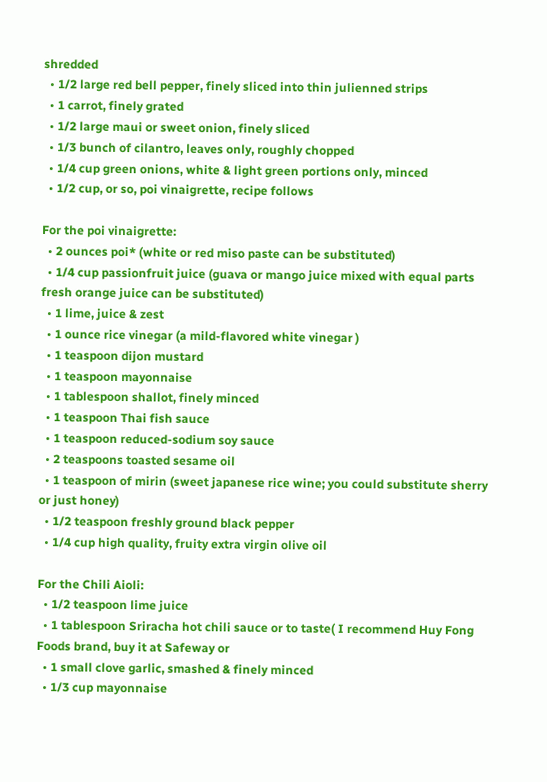shredded
  • 1/2 large red bell pepper, finely sliced into thin julienned strips
  • 1 carrot, finely grated
  • 1/2 large maui or sweet onion, finely sliced
  • 1/3 bunch of cilantro, leaves only, roughly chopped
  • 1/4 cup green onions, white & light green portions only, minced
  • 1/2 cup, or so, poi vinaigrette, recipe follows

For the poi vinaigrette:
  • 2 ounces poi* (white or red miso paste can be substituted)
  • 1/4 cup passionfruit juice (guava or mango juice mixed with equal parts fresh orange juice can be substituted)
  • 1 lime, juice & zest
  • 1 ounce rice vinegar (a mild-flavored white vinegar )
  • 1 teaspoon dijon mustard
  • 1 teaspoon mayonnaise
  • 1 tablespoon shallot, finely minced
  • 1 teaspoon Thai fish sauce
  • 1 teaspoon reduced-sodium soy sauce
  • 2 teaspoons toasted sesame oil
  • 1 teaspoon of mirin (sweet japanese rice wine; you could substitute sherry or just honey)
  • 1/2 teaspoon freshly ground black pepper
  • 1/4 cup high quality, fruity extra virgin olive oil

For the Chili Aioli:
  • 1/2 teaspoon lime juice
  • 1 tablespoon Sriracha hot chili sauce or to taste( I recommend Huy Fong Foods brand, buy it at Safeway or
  • 1 small clove garlic, smashed & finely minced
  • 1/3 cup mayonnaise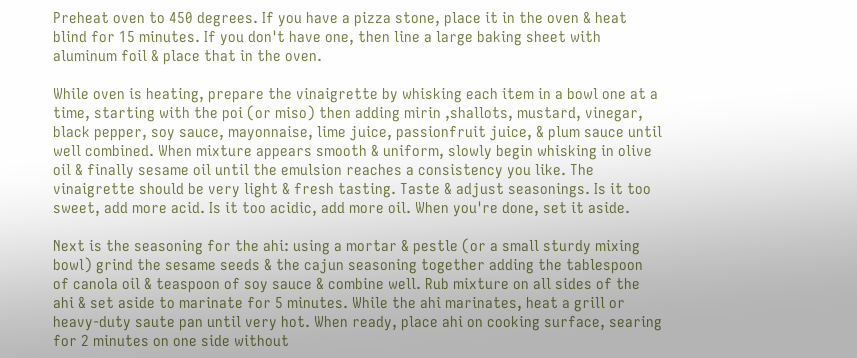Preheat oven to 450 degrees. If you have a pizza stone, place it in the oven & heat blind for 15 minutes. If you don't have one, then line a large baking sheet with aluminum foil & place that in the oven.

While oven is heating, prepare the vinaigrette by whisking each item in a bowl one at a time, starting with the poi (or miso) then adding mirin ,shallots, mustard, vinegar, black pepper, soy sauce, mayonnaise, lime juice, passionfruit juice, & plum sauce until well combined. When mixture appears smooth & uniform, slowly begin whisking in olive oil & finally sesame oil until the emulsion reaches a consistency you like. The vinaigrette should be very light & fresh tasting. Taste & adjust seasonings. Is it too sweet, add more acid. Is it too acidic, add more oil. When you're done, set it aside.

Next is the seasoning for the ahi: using a mortar & pestle (or a small sturdy mixing bowl) grind the sesame seeds & the cajun seasoning together adding the tablespoon of canola oil & teaspoon of soy sauce & combine well. Rub mixture on all sides of the ahi & set aside to marinate for 5 minutes. While the ahi marinates, heat a grill or heavy-duty saute pan until very hot. When ready, place ahi on cooking surface, searing for 2 minutes on one side without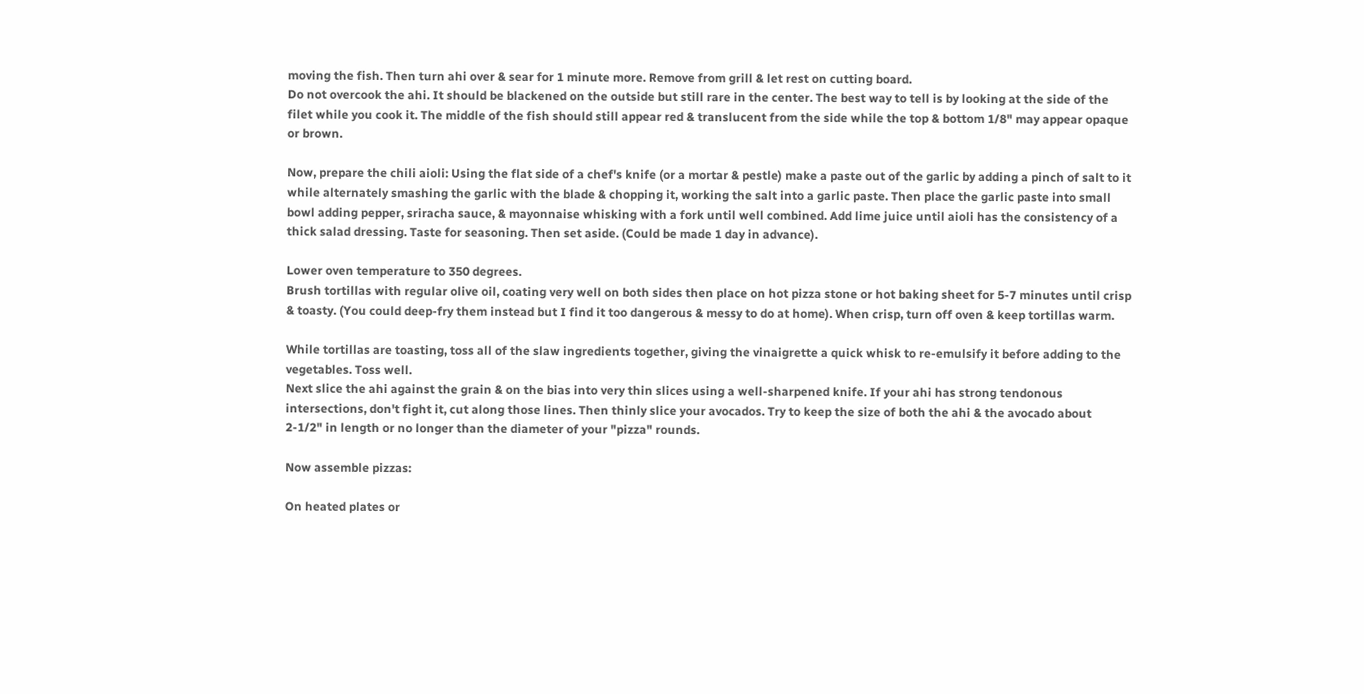moving the fish. Then turn ahi over & sear for 1 minute more. Remove from grill & let rest on cutting board.
Do not overcook the ahi. It should be blackened on the outside but still rare in the center. The best way to tell is by looking at the side of the filet while you cook it. The middle of the fish should still appear red & translucent from the side while the top & bottom 1/8" may appear opaque or brown.

Now, prepare the chili aioli: Using the flat side of a chef's knife (or a mortar & pestle) make a paste out of the garlic by adding a pinch of salt to it while alternately smashing the garlic with the blade & chopping it, working the salt into a garlic paste. Then place the garlic paste into small bowl adding pepper, sriracha sauce, & mayonnaise whisking with a fork until well combined. Add lime juice until aioli has the consistency of a thick salad dressing. Taste for seasoning. Then set aside. (Could be made 1 day in advance).

Lower oven temperature to 350 degrees.
Brush tortillas with regular olive oil, coating very well on both sides then place on hot pizza stone or hot baking sheet for 5-7 minutes until crisp & toasty. (You could deep-fry them instead but I find it too dangerous & messy to do at home). When crisp, turn off oven & keep tortillas warm.

While tortillas are toasting, toss all of the slaw ingredients together, giving the vinaigrette a quick whisk to re-emulsify it before adding to the vegetables. Toss well.
Next slice the ahi against the grain & on the bias into very thin slices using a well-sharpened knife. If your ahi has strong tendonous intersections, don't fight it, cut along those lines. Then thinly slice your avocados. Try to keep the size of both the ahi & the avocado about 2-1/2" in length or no longer than the diameter of your "pizza" rounds.

Now assemble pizzas:

On heated plates or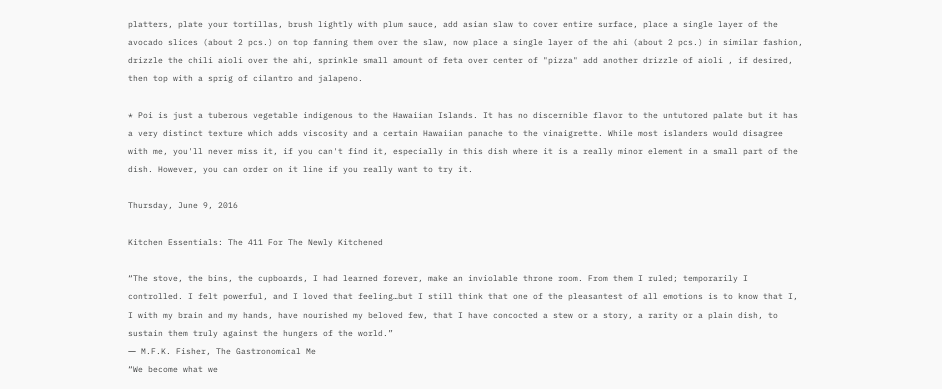platters, plate your tortillas, brush lightly with plum sauce, add asian slaw to cover entire surface, place a single layer of the avocado slices (about 2 pcs.) on top fanning them over the slaw, now place a single layer of the ahi (about 2 pcs.) in similar fashion, drizzle the chili aioli over the ahi, sprinkle small amount of feta over center of "pizza" add another drizzle of aioli , if desired, then top with a sprig of cilantro and jalapeno.

* Poi is just a tuberous vegetable indigenous to the Hawaiian Islands. It has no discernible flavor to the untutored palate but it has a very distinct texture which adds viscosity and a certain Hawaiian panache to the vinaigrette. While most islanders would disagree with me, you'll never miss it, if you can't find it, especially in this dish where it is a really minor element in a small part of the dish. However, you can order on it line if you really want to try it.

Thursday, June 9, 2016

Kitchen Essentials: The 411 For The Newly Kitchened

“The stove, the bins, the cupboards, I had learned forever, make an inviolable throne room. From them I ruled; temporarily I controlled. I felt powerful, and I loved that feeling…but I still think that one of the pleasantest of all emotions is to know that I, I with my brain and my hands, have nourished my beloved few, that I have concocted a stew or a story, a rarity or a plain dish, to sustain them truly against the hungers of the world.”
― M.F.K. Fisher, The Gastronomical Me
“We become what we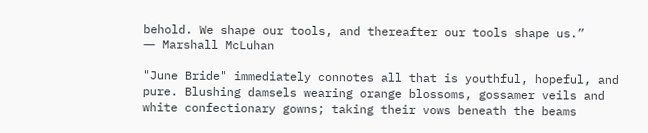behold. We shape our tools, and thereafter our tools shape us.”
― Marshall McLuhan

"June Bride" immediately connotes all that is youthful, hopeful, and pure. Blushing damsels wearing orange blossoms, gossamer veils and white confectionary gowns; taking their vows beneath the beams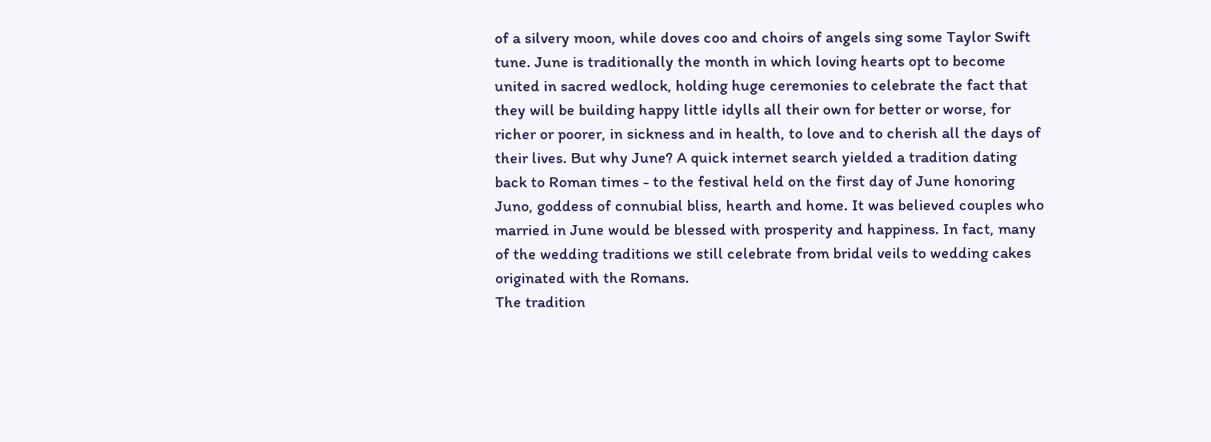of a silvery moon, while doves coo and choirs of angels sing some Taylor Swift tune. June is traditionally the month in which loving hearts opt to become united in sacred wedlock, holding huge ceremonies to celebrate the fact that they will be building happy little idylls all their own for better or worse, for richer or poorer, in sickness and in health, to love and to cherish all the days of their lives. But why June? A quick internet search yielded a tradition dating back to Roman times - to the festival held on the first day of June honoring Juno, goddess of connubial bliss, hearth and home. It was believed couples who married in June would be blessed with prosperity and happiness. In fact, many of the wedding traditions we still celebrate from bridal veils to wedding cakes originated with the Romans.
The tradition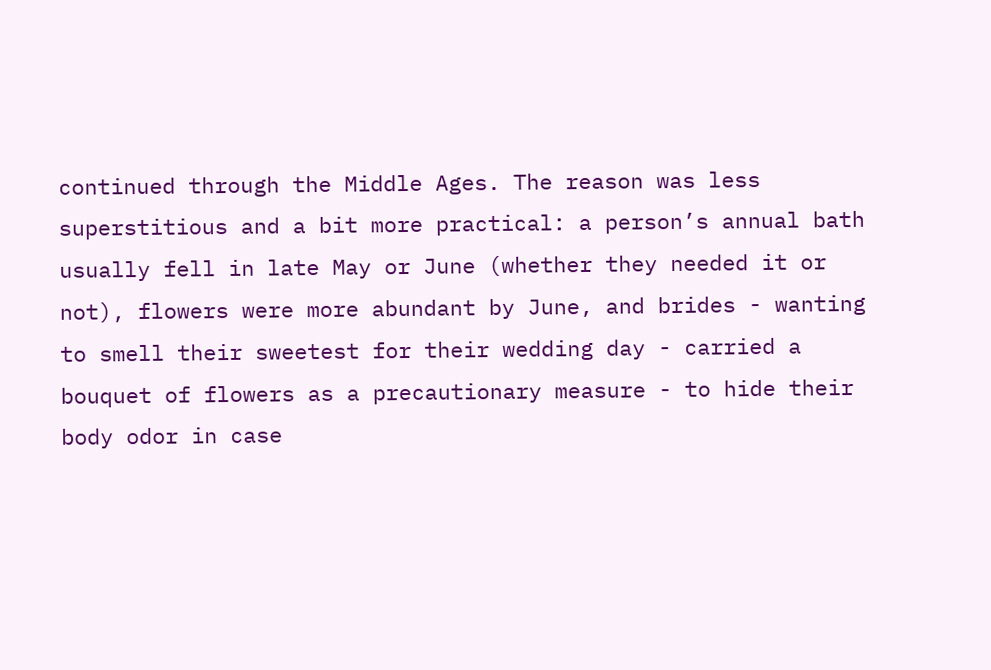continued through the Middle Ages. The reason was less superstitious and a bit more practical: a person’s annual bath usually fell in late May or June (whether they needed it or not), flowers were more abundant by June, and brides - wanting to smell their sweetest for their wedding day - carried a bouquet of flowers as a precautionary measure - to hide their body odor in case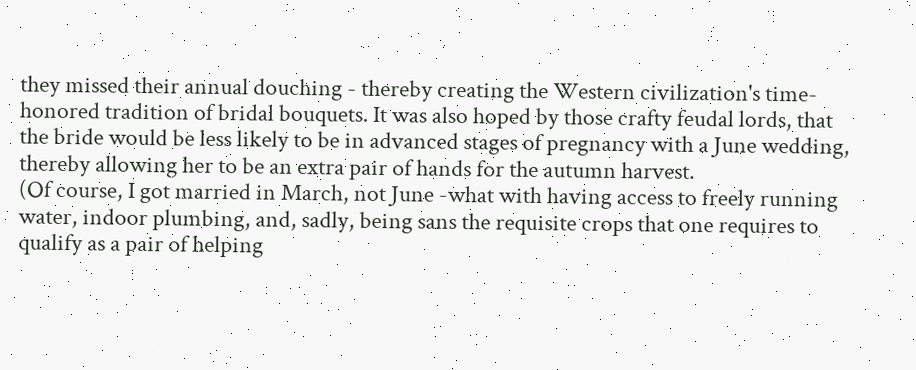they missed their annual douching - thereby creating the Western civilization's time-honored tradition of bridal bouquets. It was also hoped by those crafty feudal lords, that the bride would be less likely to be in advanced stages of pregnancy with a June wedding, thereby allowing her to be an extra pair of hands for the autumn harvest.
(Of course, I got married in March, not June -what with having access to freely running water, indoor plumbing, and, sadly, being sans the requisite crops that one requires to qualify as a pair of helping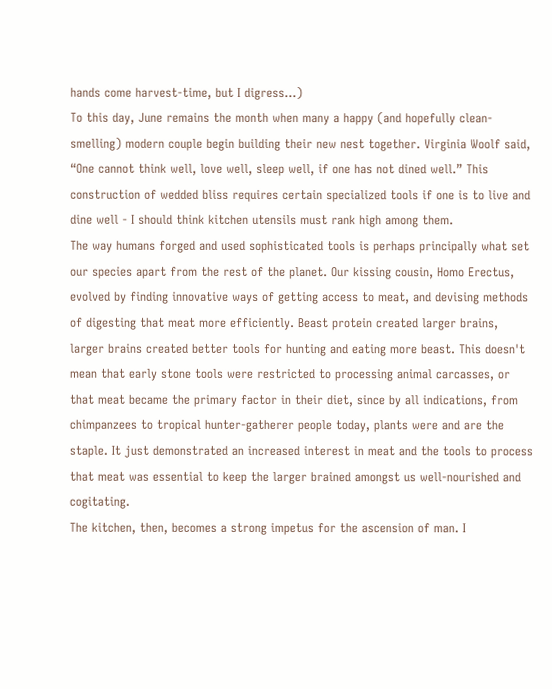hands come harvest-time, but I digress...)
To this day, June remains the month when many a happy (and hopefully clean-smelling) modern couple begin building their new nest together. Virginia Woolf said, “One cannot think well, love well, sleep well, if one has not dined well.” This construction of wedded bliss requires certain specialized tools if one is to live and dine well - I should think kitchen utensils must rank high among them.
The way humans forged and used sophisticated tools is perhaps principally what set our species apart from the rest of the planet. Our kissing cousin, Homo Erectus, evolved by finding innovative ways of getting access to meat, and devising methods of digesting that meat more efficiently. Beast protein created larger brains, larger brains created better tools for hunting and eating more beast. This doesn't mean that early stone tools were restricted to processing animal carcasses, or that meat became the primary factor in their diet, since by all indications, from chimpanzees to tropical hunter-gatherer people today, plants were and are the staple. It just demonstrated an increased interest in meat and the tools to process that meat was essential to keep the larger brained amongst us well-nourished and cogitating.
The kitchen, then, becomes a strong impetus for the ascension of man. I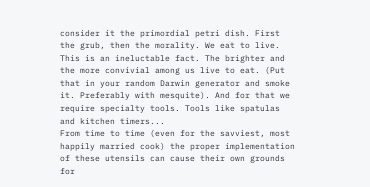consider it the primordial petri dish. First the grub, then the morality. We eat to live. This is an ineluctable fact. The brighter and the more convivial among us live to eat. (Put that in your random Darwin generator and smoke it. Preferably with mesquite). And for that we require specialty tools. Tools like spatulas and kitchen timers...
From time to time (even for the savviest, most happily married cook) the proper implementation of these utensils can cause their own grounds for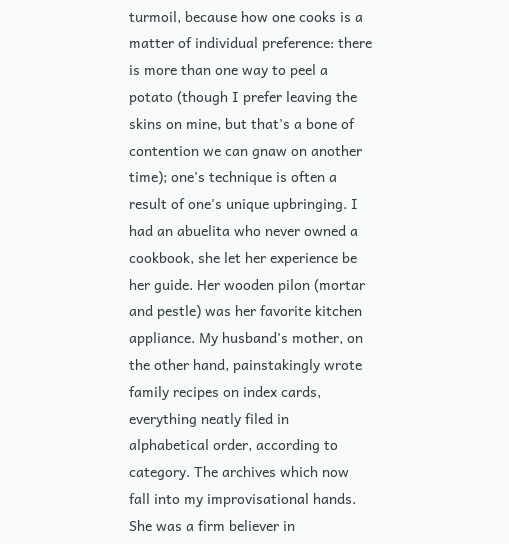turmoil, because how one cooks is a matter of individual preference: there is more than one way to peel a potato (though I prefer leaving the skins on mine, but that's a bone of contention we can gnaw on another time); one's technique is often a result of one's unique upbringing. I had an abuelita who never owned a cookbook, she let her experience be her guide. Her wooden pilon (mortar and pestle) was her favorite kitchen appliance. My husband's mother, on the other hand, painstakingly wrote family recipes on index cards, everything neatly filed in alphabetical order, according to category. The archives which now fall into my improvisational hands. She was a firm believer in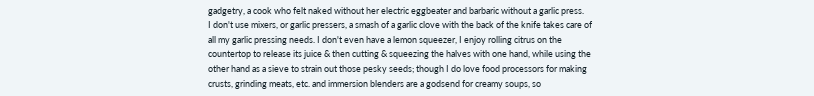gadgetry, a cook who felt naked without her electric eggbeater and barbaric without a garlic press.
I don't use mixers, or garlic pressers, a smash of a garlic clove with the back of the knife takes care of all my garlic pressing needs. I don't even have a lemon squeezer, I enjoy rolling citrus on the countertop to release its juice & then cutting & squeezing the halves with one hand, while using the other hand as a sieve to strain out those pesky seeds; though I do love food processors for making crusts, grinding meats, etc. and immersion blenders are a godsend for creamy soups, so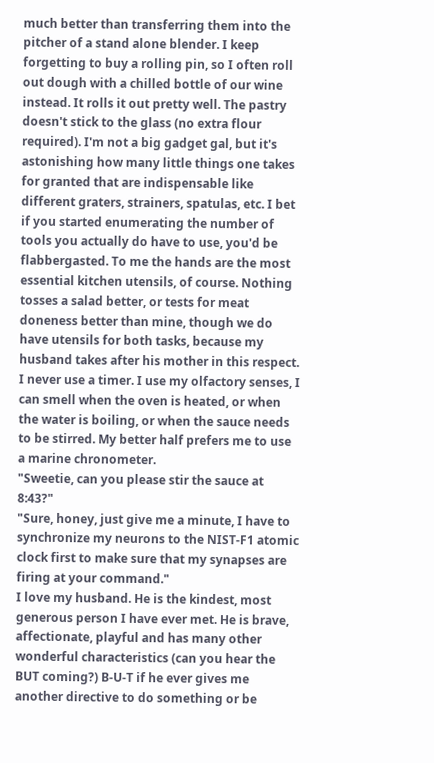much better than transferring them into the pitcher of a stand alone blender. I keep forgetting to buy a rolling pin, so I often roll out dough with a chilled bottle of our wine instead. It rolls it out pretty well. The pastry doesn't stick to the glass (no extra flour required). I'm not a big gadget gal, but it's astonishing how many little things one takes for granted that are indispensable like different graters, strainers, spatulas, etc. I bet if you started enumerating the number of tools you actually do have to use, you'd be flabbergasted. To me the hands are the most essential kitchen utensils, of course. Nothing tosses a salad better, or tests for meat doneness better than mine, though we do have utensils for both tasks, because my husband takes after his mother in this respect.
I never use a timer. I use my olfactory senses, I can smell when the oven is heated, or when the water is boiling, or when the sauce needs to be stirred. My better half prefers me to use a marine chronometer.
"Sweetie, can you please stir the sauce at 8:43?"
"Sure, honey, just give me a minute, I have to synchronize my neurons to the NIST-F1 atomic clock first to make sure that my synapses are firing at your command."
I love my husband. He is the kindest, most generous person I have ever met. He is brave, affectionate, playful and has many other wonderful characteristics (can you hear the BUT coming?) B-U-T if he ever gives me another directive to do something or be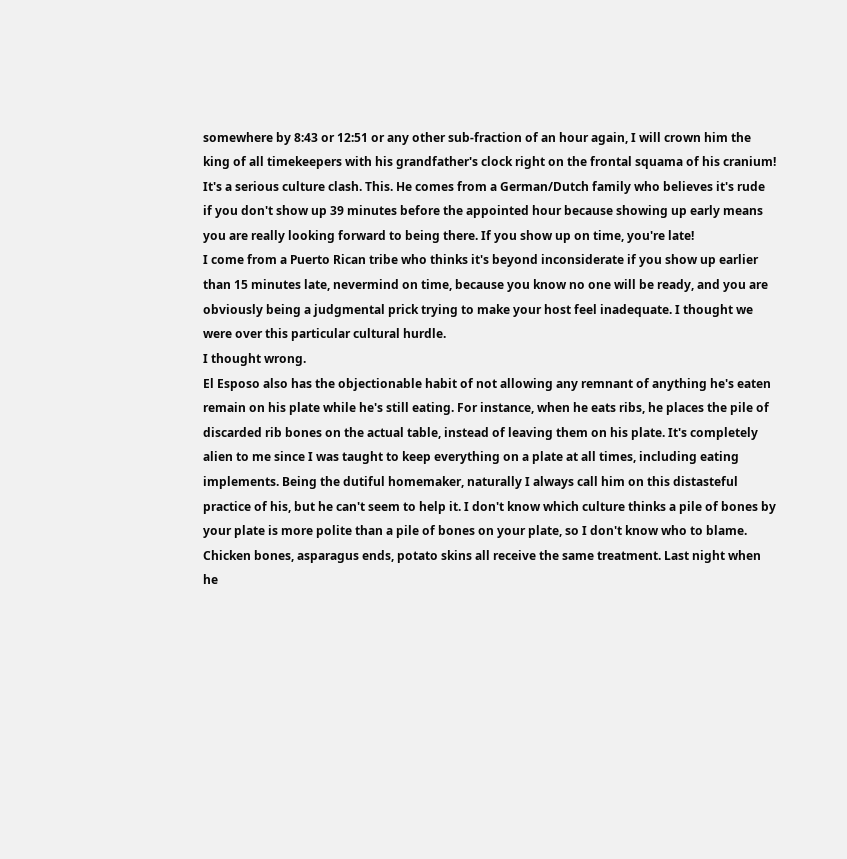somewhere by 8:43 or 12:51 or any other sub-fraction of an hour again, I will crown him the king of all timekeepers with his grandfather's clock right on the frontal squama of his cranium!
It's a serious culture clash. This. He comes from a German/Dutch family who believes it's rude if you don't show up 39 minutes before the appointed hour because showing up early means you are really looking forward to being there. If you show up on time, you're late!
I come from a Puerto Rican tribe who thinks it's beyond inconsiderate if you show up earlier than 15 minutes late, nevermind on time, because you know no one will be ready, and you are obviously being a judgmental prick trying to make your host feel inadequate. I thought we were over this particular cultural hurdle.
I thought wrong.
El Esposo also has the objectionable habit of not allowing any remnant of anything he's eaten remain on his plate while he's still eating. For instance, when he eats ribs, he places the pile of discarded rib bones on the actual table, instead of leaving them on his plate. It's completely alien to me since I was taught to keep everything on a plate at all times, including eating implements. Being the dutiful homemaker, naturally I always call him on this distasteful practice of his, but he can't seem to help it. I don't know which culture thinks a pile of bones by your plate is more polite than a pile of bones on your plate, so I don't know who to blame. Chicken bones, asparagus ends, potato skins all receive the same treatment. Last night when he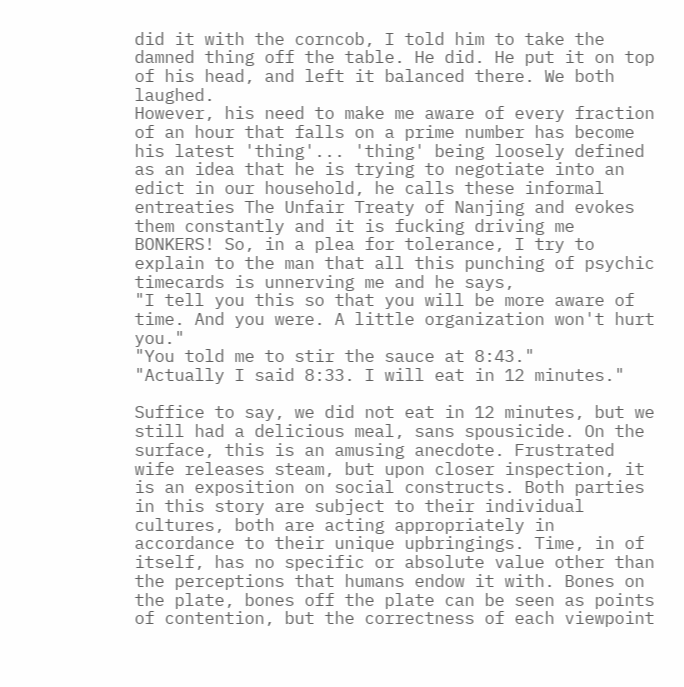did it with the corncob, I told him to take the damned thing off the table. He did. He put it on top of his head, and left it balanced there. We both laughed.
However, his need to make me aware of every fraction of an hour that falls on a prime number has become his latest 'thing'... 'thing' being loosely defined as an idea that he is trying to negotiate into an edict in our household, he calls these informal entreaties The Unfair Treaty of Nanjing and evokes them constantly and it is fucking driving me BONKERS! So, in a plea for tolerance, I try to explain to the man that all this punching of psychic timecards is unnerving me and he says,
"I tell you this so that you will be more aware of time. And you were. A little organization won't hurt you."
"You told me to stir the sauce at 8:43."
"Actually I said 8:33. I will eat in 12 minutes."

Suffice to say, we did not eat in 12 minutes, but we still had a delicious meal, sans spousicide. On the surface, this is an amusing anecdote. Frustrated wife releases steam, but upon closer inspection, it is an exposition on social constructs. Both parties in this story are subject to their individual cultures, both are acting appropriately in accordance to their unique upbringings. Time, in of itself, has no specific or absolute value other than the perceptions that humans endow it with. Bones on the plate, bones off the plate can be seen as points of contention, but the correctness of each viewpoint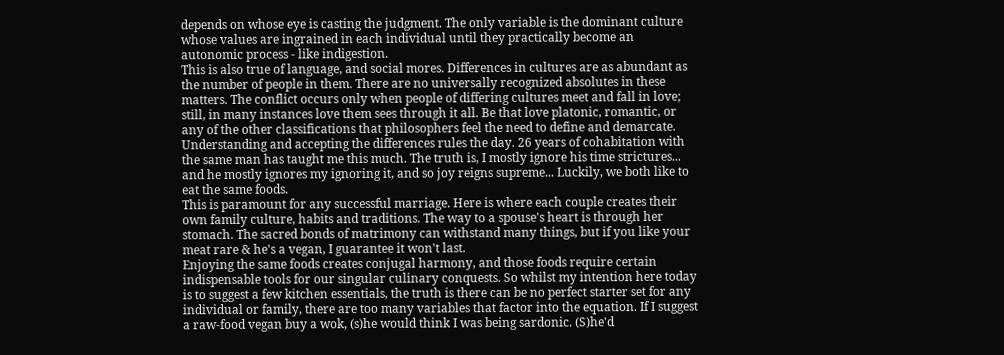depends on whose eye is casting the judgment. The only variable is the dominant culture whose values are ingrained in each individual until they practically become an autonomic process - like indigestion.
This is also true of language, and social mores. Differences in cultures are as abundant as the number of people in them. There are no universally recognized absolutes in these matters. The conflict occurs only when people of differing cultures meet and fall in love; still, in many instances love them sees through it all. Be that love platonic, romantic, or any of the other classifications that philosophers feel the need to define and demarcate. Understanding and accepting the differences rules the day. 26 years of cohabitation with the same man has taught me this much. The truth is, I mostly ignore his time strictures... and he mostly ignores my ignoring it, and so joy reigns supreme... Luckily, we both like to eat the same foods.
This is paramount for any successful marriage. Here is where each couple creates their own family culture, habits and traditions. The way to a spouse's heart is through her stomach. The sacred bonds of matrimony can withstand many things, but if you like your meat rare & he's a vegan, I guarantee it won't last.
Enjoying the same foods creates conjugal harmony, and those foods require certain indispensable tools for our singular culinary conquests. So whilst my intention here today is to suggest a few kitchen essentials, the truth is there can be no perfect starter set for any individual or family, there are too many variables that factor into the equation. If I suggest a raw-food vegan buy a wok, (s)he would think I was being sardonic. (S)he'd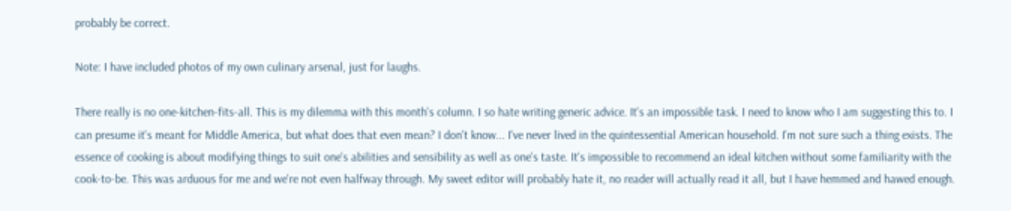probably be correct.

Note: I have included photos of my own culinary arsenal, just for laughs.

There really is no one-kitchen-fits-all. This is my dilemma with this month's column. I so hate writing generic advice. It's an impossible task. I need to know who I am suggesting this to. I can presume it's meant for Middle America, but what does that even mean? I don't know... I've never lived in the quintessential American household. I'm not sure such a thing exists. The essence of cooking is about modifying things to suit one's abilities and sensibility as well as one's taste. It's impossible to recommend an ideal kitchen without some familiarity with the cook-to-be. This was arduous for me and we're not even halfway through. My sweet editor will probably hate it, no reader will actually read it all, but I have hemmed and hawed enough.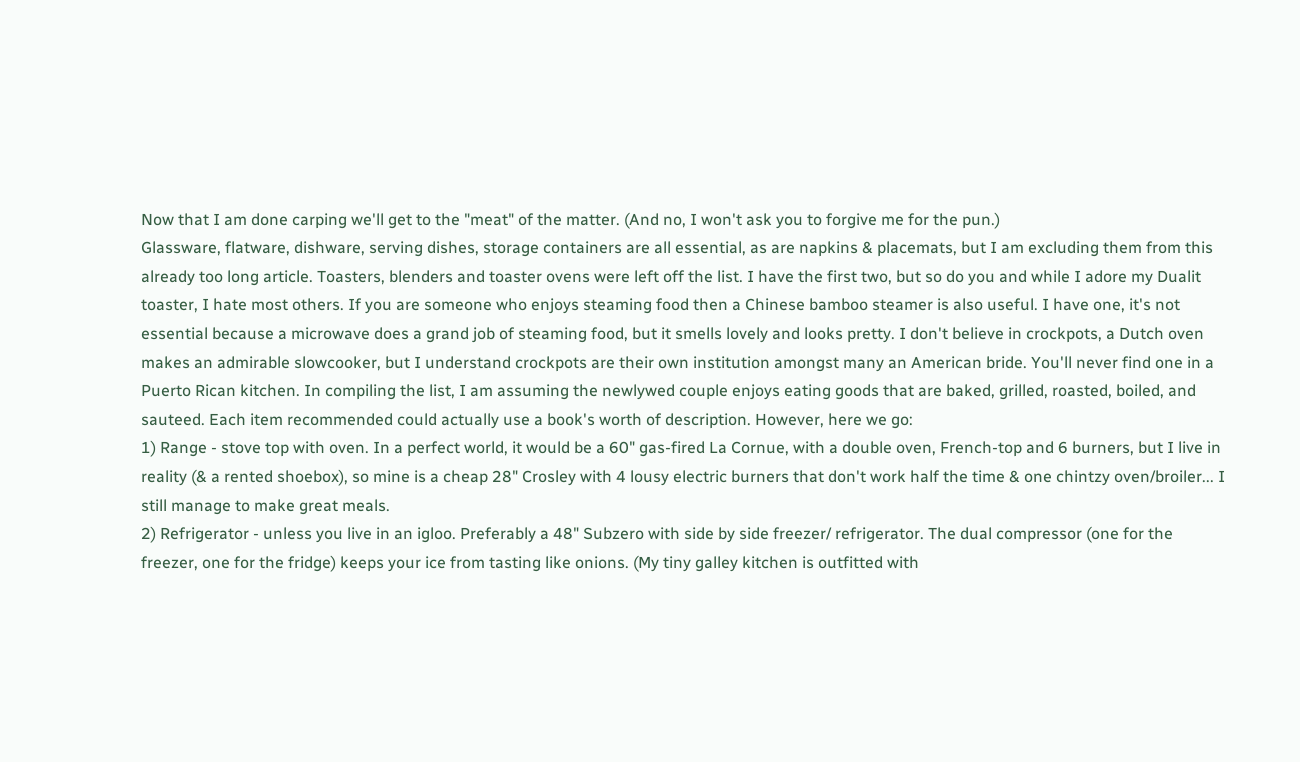Now that I am done carping we'll get to the "meat" of the matter. (And no, I won't ask you to forgive me for the pun.)
Glassware, flatware, dishware, serving dishes, storage containers are all essential, as are napkins & placemats, but I am excluding them from this already too long article. Toasters, blenders and toaster ovens were left off the list. I have the first two, but so do you and while I adore my Dualit toaster, I hate most others. If you are someone who enjoys steaming food then a Chinese bamboo steamer is also useful. I have one, it's not essential because a microwave does a grand job of steaming food, but it smells lovely and looks pretty. I don't believe in crockpots, a Dutch oven makes an admirable slowcooker, but I understand crockpots are their own institution amongst many an American bride. You'll never find one in a Puerto Rican kitchen. In compiling the list, I am assuming the newlywed couple enjoys eating goods that are baked, grilled, roasted, boiled, and sauteed. Each item recommended could actually use a book's worth of description. However, here we go:
1) Range - stove top with oven. In a perfect world, it would be a 60" gas-fired La Cornue, with a double oven, French-top and 6 burners, but I live in reality (& a rented shoebox), so mine is a cheap 28" Crosley with 4 lousy electric burners that don't work half the time & one chintzy oven/broiler... I still manage to make great meals.
2) Refrigerator - unless you live in an igloo. Preferably a 48" Subzero with side by side freezer/ refrigerator. The dual compressor (one for the freezer, one for the fridge) keeps your ice from tasting like onions. (My tiny galley kitchen is outfitted with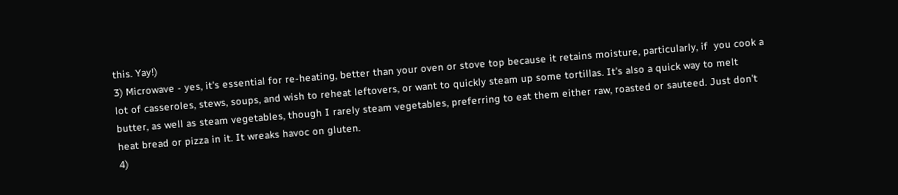this. Yay!)
3) Microwave - yes, it's essential for re-heating, better than your oven or stove top because it retains moisture, particularly, if  you cook a lot of casseroles, stews, soups, and wish to reheat leftovers, or want to quickly steam up some tortillas. It's also a quick way to melt butter, as well as steam vegetables, though I rarely steam vegetables, preferring to eat them either raw, roasted or sauteed. Just don't heat bread or pizza in it. It wreaks havoc on gluten.
4)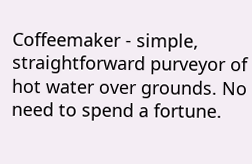Coffeemaker - simple, straightforward purveyor of hot water over grounds. No need to spend a fortune.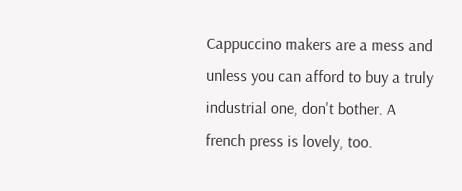Cappuccino makers are a mess and unless you can afford to buy a truly industrial one, don't bother. A french press is lovely, too.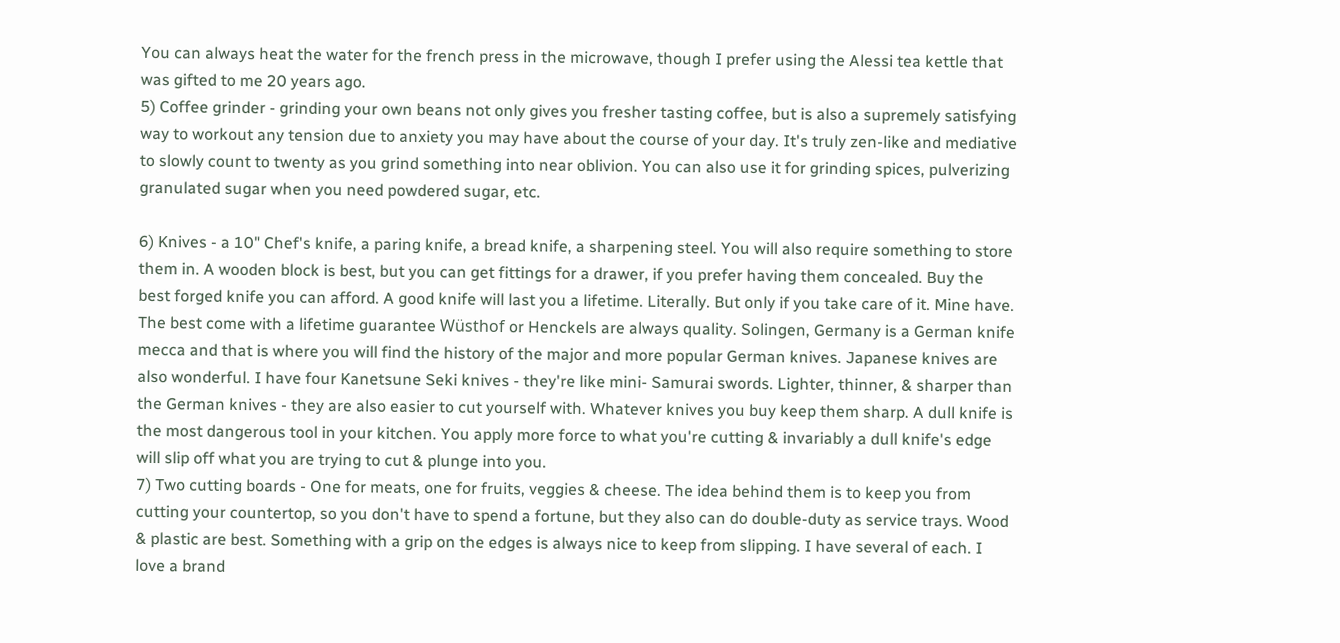You can always heat the water for the french press in the microwave, though I prefer using the Alessi tea kettle that was gifted to me 20 years ago.
5) Coffee grinder - grinding your own beans not only gives you fresher tasting coffee, but is also a supremely satisfying way to workout any tension due to anxiety you may have about the course of your day. It's truly zen-like and mediative to slowly count to twenty as you grind something into near oblivion. You can also use it for grinding spices, pulverizing granulated sugar when you need powdered sugar, etc.

6) Knives - a 10" Chef's knife, a paring knife, a bread knife, a sharpening steel. You will also require something to store them in. A wooden block is best, but you can get fittings for a drawer, if you prefer having them concealed. Buy the best forged knife you can afford. A good knife will last you a lifetime. Literally. But only if you take care of it. Mine have. The best come with a lifetime guarantee Wüsthof or Henckels are always quality. Solingen, Germany is a German knife mecca and that is where you will find the history of the major and more popular German knives. Japanese knives are also wonderful. I have four Kanetsune Seki knives - they're like mini- Samurai swords. Lighter, thinner, & sharper than the German knives - they are also easier to cut yourself with. Whatever knives you buy keep them sharp. A dull knife is the most dangerous tool in your kitchen. You apply more force to what you're cutting & invariably a dull knife's edge will slip off what you are trying to cut & plunge into you.
7) Two cutting boards - One for meats, one for fruits, veggies & cheese. The idea behind them is to keep you from cutting your countertop, so you don't have to spend a fortune, but they also can do double-duty as service trays. Wood & plastic are best. Something with a grip on the edges is always nice to keep from slipping. I have several of each. I love a brand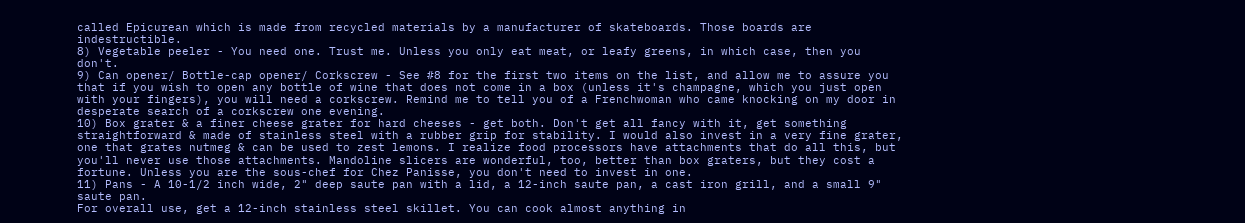called Epicurean which is made from recycled materials by a manufacturer of skateboards. Those boards are indestructible.
8) Vegetable peeler - You need one. Trust me. Unless you only eat meat, or leafy greens, in which case, then you don't.
9) Can opener/ Bottle-cap opener/ Corkscrew - See #8 for the first two items on the list, and allow me to assure you that if you wish to open any bottle of wine that does not come in a box (unless it's champagne, which you just open with your fingers), you will need a corkscrew. Remind me to tell you of a Frenchwoman who came knocking on my door in desperate search of a corkscrew one evening.
10) Box grater & a finer cheese grater for hard cheeses - get both. Don't get all fancy with it, get something straightforward & made of stainless steel with a rubber grip for stability. I would also invest in a very fine grater, one that grates nutmeg & can be used to zest lemons. I realize food processors have attachments that do all this, but you'll never use those attachments. Mandoline slicers are wonderful, too, better than box graters, but they cost a fortune. Unless you are the sous-chef for Chez Panisse, you don't need to invest in one.
11) Pans - A 10-1/2 inch wide, 2" deep saute pan with a lid, a 12-inch saute pan, a cast iron grill, and a small 9" saute pan.
For overall use, get a 12-inch stainless steel skillet. You can cook almost anything in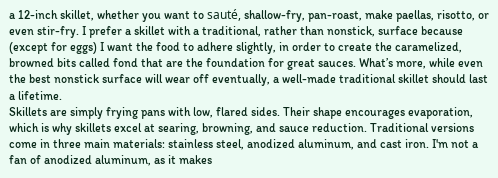a 12-inch skillet, whether you want to sauté, shallow-fry, pan-roast, make paellas, risotto, or even stir-fry. I prefer a skillet with a traditional, rather than nonstick, surface because (except for eggs) I want the food to adhere slightly, in order to create the caramelized, browned bits called fond that are the foundation for great sauces. What’s more, while even the best nonstick surface will wear off eventually, a well-made traditional skillet should last a lifetime.
Skillets are simply frying pans with low, flared sides. Their shape encourages evaporation, which is why skillets excel at searing, browning, and sauce reduction. Traditional versions come in three main materials: stainless steel, anodized aluminum, and cast iron. I'm not a fan of anodized aluminum, as it makes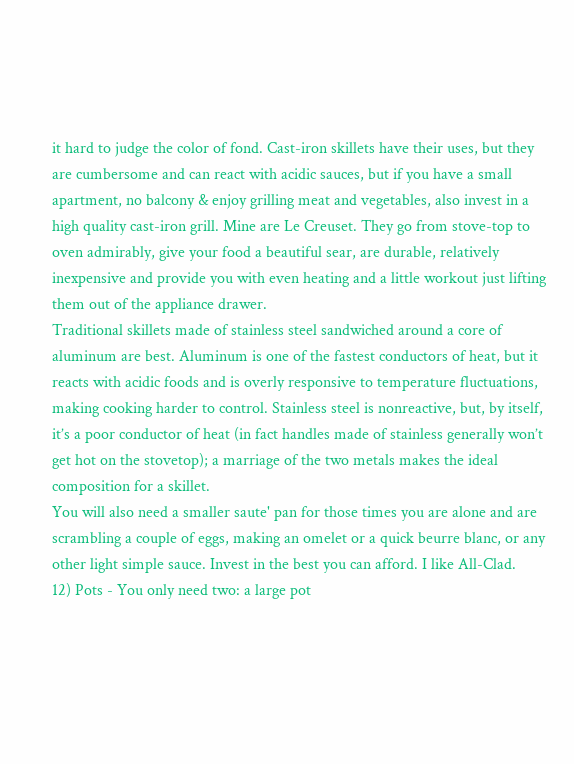it hard to judge the color of fond. Cast-iron skillets have their uses, but they are cumbersome and can react with acidic sauces, but if you have a small apartment, no balcony & enjoy grilling meat and vegetables, also invest in a high quality cast-iron grill. Mine are Le Creuset. They go from stove-top to oven admirably, give your food a beautiful sear, are durable, relatively inexpensive and provide you with even heating and a little workout just lifting them out of the appliance drawer.
Traditional skillets made of stainless steel sandwiched around a core of aluminum are best. Aluminum is one of the fastest conductors of heat, but it reacts with acidic foods and is overly responsive to temperature fluctuations, making cooking harder to control. Stainless steel is nonreactive, but, by itself, it’s a poor conductor of heat (in fact handles made of stainless generally won’t get hot on the stovetop); a marriage of the two metals makes the ideal composition for a skillet.
You will also need a smaller saute' pan for those times you are alone and are scrambling a couple of eggs, making an omelet or a quick beurre blanc, or any other light simple sauce. Invest in the best you can afford. I like All-Clad.
12) Pots - You only need two: a large pot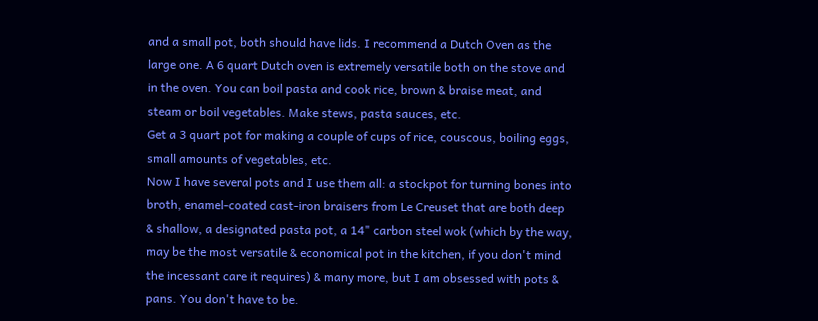and a small pot, both should have lids. I recommend a Dutch Oven as the large one. A 6 quart Dutch oven is extremely versatile both on the stove and in the oven. You can boil pasta and cook rice, brown & braise meat, and steam or boil vegetables. Make stews, pasta sauces, etc.
Get a 3 quart pot for making a couple of cups of rice, couscous, boiling eggs, small amounts of vegetables, etc.
Now I have several pots and I use them all: a stockpot for turning bones into broth, enamel-coated cast-iron braisers from Le Creuset that are both deep & shallow, a designated pasta pot, a 14" carbon steel wok (which by the way, may be the most versatile & economical pot in the kitchen, if you don't mind the incessant care it requires) & many more, but I am obsessed with pots & pans. You don't have to be.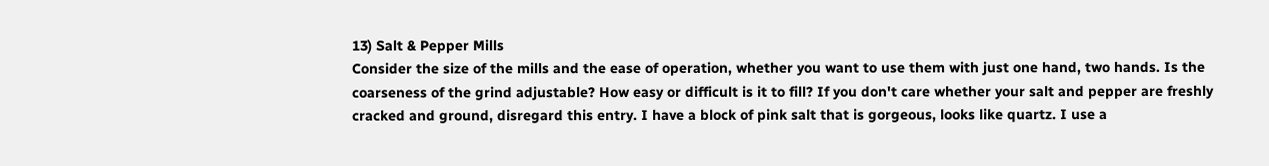13) Salt & Pepper Mills
Consider the size of the mills and the ease of operation, whether you want to use them with just one hand, two hands. Is the coarseness of the grind adjustable? How easy or difficult is it to fill? If you don't care whether your salt and pepper are freshly cracked and ground, disregard this entry. I have a block of pink salt that is gorgeous, looks like quartz. I use a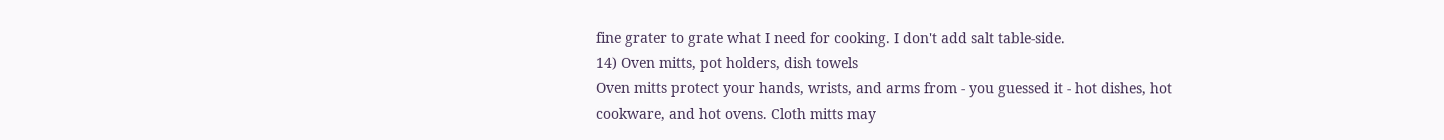fine grater to grate what I need for cooking. I don't add salt table-side.
14) Oven mitts, pot holders, dish towels
Oven mitts protect your hands, wrists, and arms from - you guessed it - hot dishes, hot cookware, and hot ovens. Cloth mitts may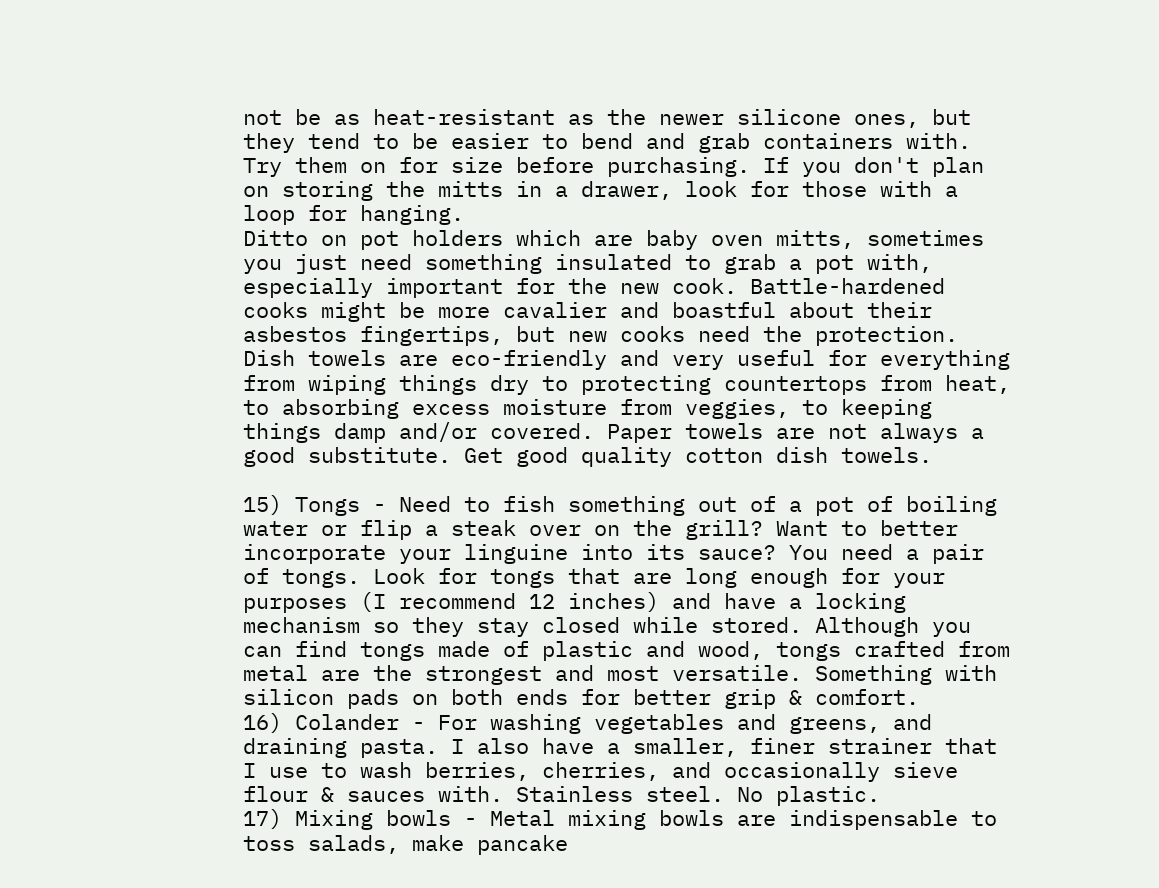not be as heat-resistant as the newer silicone ones, but they tend to be easier to bend and grab containers with. Try them on for size before purchasing. If you don't plan on storing the mitts in a drawer, look for those with a loop for hanging.
Ditto on pot holders which are baby oven mitts, sometimes you just need something insulated to grab a pot with, especially important for the new cook. Battle-hardened cooks might be more cavalier and boastful about their asbestos fingertips, but new cooks need the protection.
Dish towels are eco-friendly and very useful for everything from wiping things dry to protecting countertops from heat, to absorbing excess moisture from veggies, to keeping things damp and/or covered. Paper towels are not always a good substitute. Get good quality cotton dish towels.

15) Tongs - Need to fish something out of a pot of boiling water or flip a steak over on the grill? Want to better incorporate your linguine into its sauce? You need a pair of tongs. Look for tongs that are long enough for your purposes (I recommend 12 inches) and have a locking mechanism so they stay closed while stored. Although you can find tongs made of plastic and wood, tongs crafted from metal are the strongest and most versatile. Something with silicon pads on both ends for better grip & comfort.
16) Colander - For washing vegetables and greens, and draining pasta. I also have a smaller, finer strainer that I use to wash berries, cherries, and occasionally sieve flour & sauces with. Stainless steel. No plastic.
17) Mixing bowls - Metal mixing bowls are indispensable to toss salads, make pancake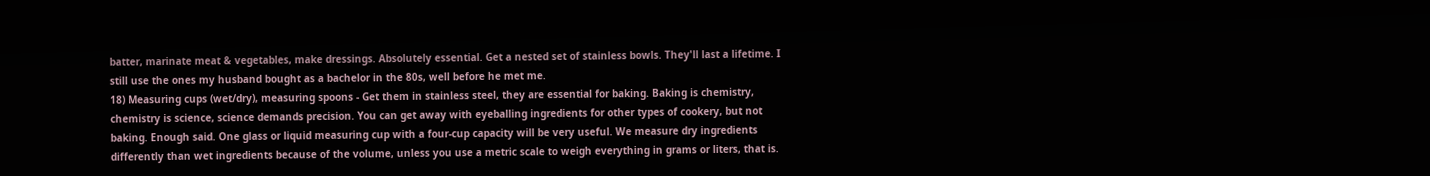batter, marinate meat & vegetables, make dressings. Absolutely essential. Get a nested set of stainless bowls. They'll last a lifetime. I still use the ones my husband bought as a bachelor in the 80s, well before he met me.
18) Measuring cups (wet/dry), measuring spoons - Get them in stainless steel, they are essential for baking. Baking is chemistry, chemistry is science, science demands precision. You can get away with eyeballing ingredients for other types of cookery, but not baking. Enough said. One glass or liquid measuring cup with a four-cup capacity will be very useful. We measure dry ingredients differently than wet ingredients because of the volume, unless you use a metric scale to weigh everything in grams or liters, that is.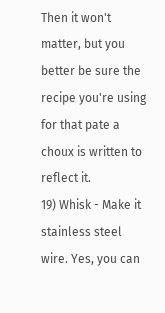Then it won't matter, but you better be sure the recipe you're using for that pate a choux is written to reflect it.
19) Whisk - Make it stainless steel wire. Yes, you can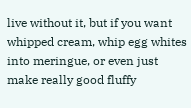live without it, but if you want whipped cream, whip egg whites into meringue, or even just make really good fluffy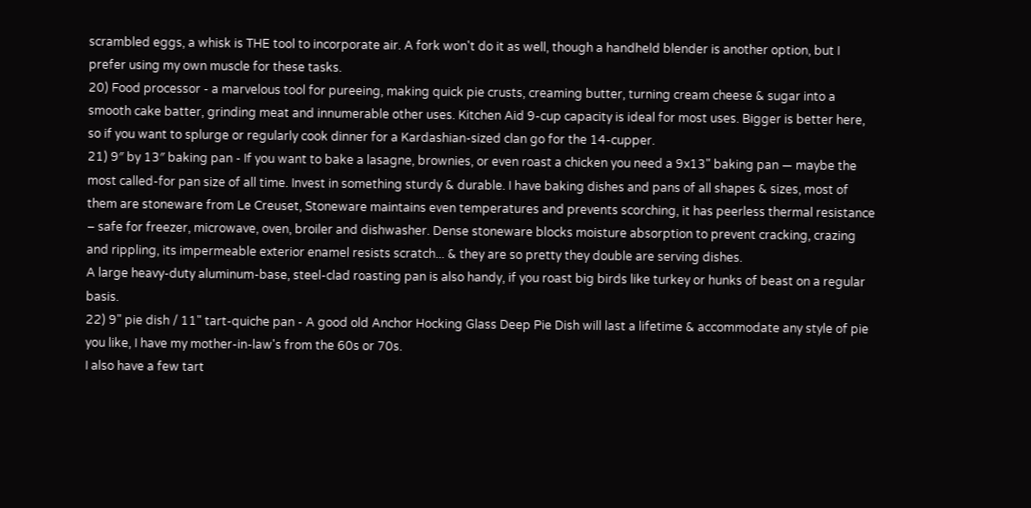scrambled eggs, a whisk is THE tool to incorporate air. A fork won't do it as well, though a handheld blender is another option, but I prefer using my own muscle for these tasks.
20) Food processor - a marvelous tool for pureeing, making quick pie crusts, creaming butter, turning cream cheese & sugar into a smooth cake batter, grinding meat and innumerable other uses. Kitchen Aid 9-cup capacity is ideal for most uses. Bigger is better here, so if you want to splurge or regularly cook dinner for a Kardashian-sized clan go for the 14-cupper.
21) 9″ by 13″ baking pan - If you want to bake a lasagne, brownies, or even roast a chicken you need a 9x13" baking pan — maybe the most called-for pan size of all time. Invest in something sturdy & durable. I have baking dishes and pans of all shapes & sizes, most of them are stoneware from Le Creuset, Stoneware maintains even temperatures and prevents scorching, it has peerless thermal resistance – safe for freezer, microwave, oven, broiler and dishwasher. Dense stoneware blocks moisture absorption to prevent cracking, crazing and rippling, its impermeable exterior enamel resists scratch... & they are so pretty they double are serving dishes.
A large heavy-duty aluminum-base, steel-clad roasting pan is also handy, if you roast big birds like turkey or hunks of beast on a regular basis.
22) 9" pie dish / 11" tart-quiche pan - A good old Anchor Hocking Glass Deep Pie Dish will last a lifetime & accommodate any style of pie you like, I have my mother-in-law's from the 60s or 70s.
I also have a few tart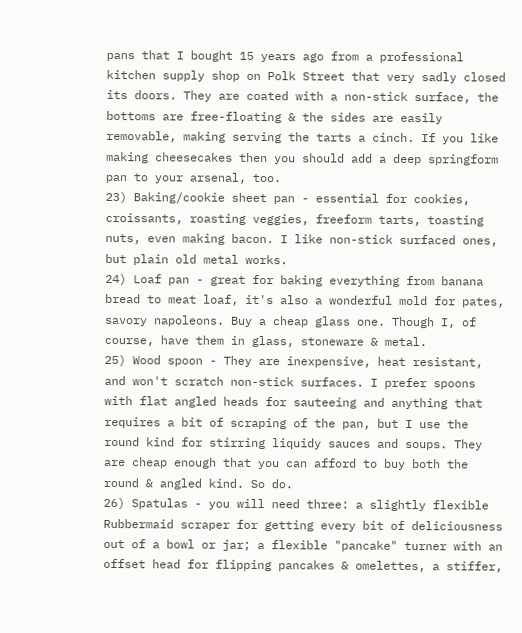pans that I bought 15 years ago from a professional kitchen supply shop on Polk Street that very sadly closed its doors. They are coated with a non-stick surface, the bottoms are free-floating & the sides are easily removable, making serving the tarts a cinch. If you like making cheesecakes then you should add a deep springform pan to your arsenal, too.
23) Baking/cookie sheet pan - essential for cookies, croissants, roasting veggies, freeform tarts, toasting nuts, even making bacon. I like non-stick surfaced ones, but plain old metal works.
24) Loaf pan - great for baking everything from banana bread to meat loaf, it's also a wonderful mold for pates, savory napoleons. Buy a cheap glass one. Though I, of course, have them in glass, stoneware & metal.
25) Wood spoon - They are inexpensive, heat resistant, and won't scratch non-stick surfaces. I prefer spoons with flat angled heads for sauteeing and anything that requires a bit of scraping of the pan, but I use the round kind for stirring liquidy sauces and soups. They are cheap enough that you can afford to buy both the round & angled kind. So do.
26) Spatulas - you will need three: a slightly flexible Rubbermaid scraper for getting every bit of deliciousness out of a bowl or jar; a flexible "pancake" turner with an offset head for flipping pancakes & omelettes, a stiffer,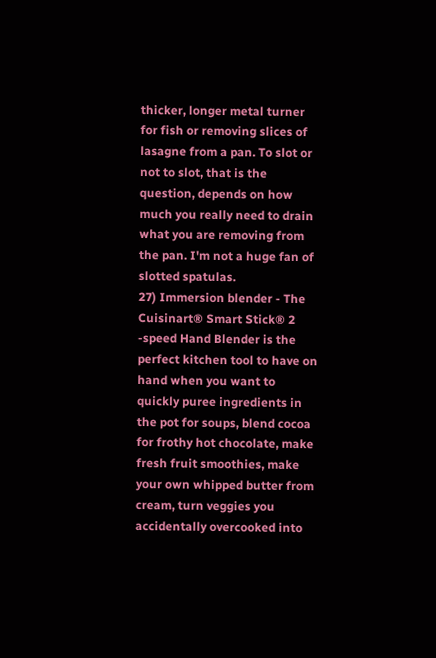thicker, longer metal turner for fish or removing slices of lasagne from a pan. To slot or not to slot, that is the question, depends on how much you really need to drain what you are removing from the pan. I'm not a huge fan of slotted spatulas.
27) Immersion blender - The Cuisinart® Smart Stick® 2 -speed Hand Blender is the perfect kitchen tool to have on hand when you want to quickly puree ingredients in the pot for soups, blend cocoa for frothy hot chocolate, make fresh fruit smoothies, make your own whipped butter from cream, turn veggies you accidentally overcooked into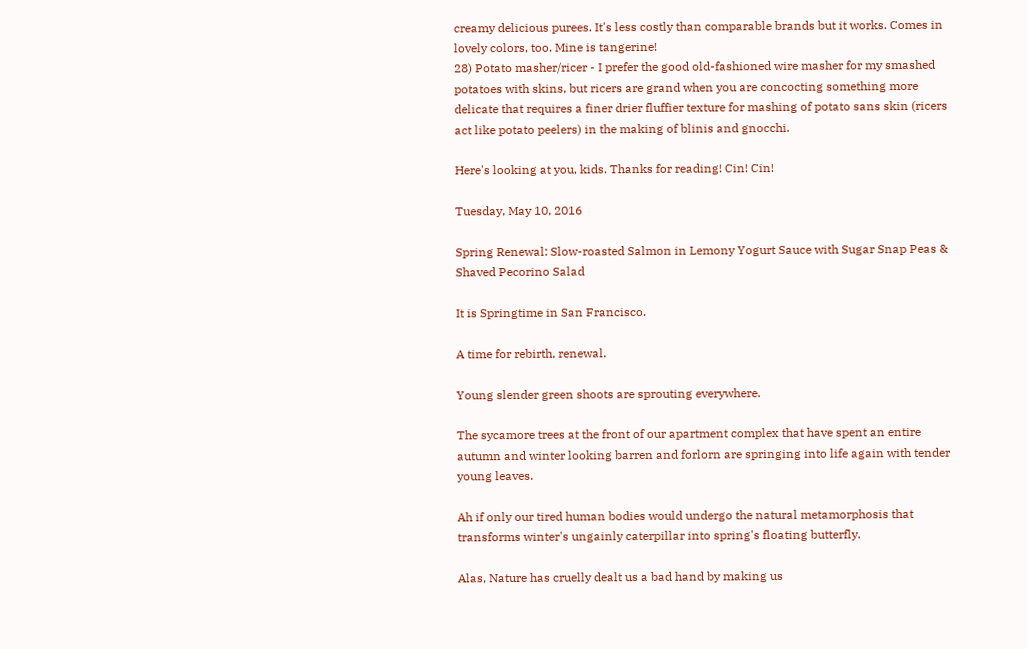creamy delicious purees. It's less costly than comparable brands but it works. Comes in lovely colors, too. Mine is tangerine!
28) Potato masher/ricer - I prefer the good old-fashioned wire masher for my smashed potatoes with skins, but ricers are grand when you are concocting something more delicate that requires a finer drier fluffier texture for mashing of potato sans skin (ricers act like potato peelers) in the making of blinis and gnocchi.

Here's looking at you, kids. Thanks for reading! Cin! Cin!

Tuesday, May 10, 2016

Spring Renewal: Slow-roasted Salmon in Lemony Yogurt Sauce with Sugar Snap Peas & Shaved Pecorino Salad

It is Springtime in San Francisco.

A time for rebirth, renewal.

Young slender green shoots are sprouting everywhere.

The sycamore trees at the front of our apartment complex that have spent an entire autumn and winter looking barren and forlorn are springing into life again with tender young leaves.

Ah if only our tired human bodies would undergo the natural metamorphosis that transforms winter's ungainly caterpillar into spring's floating butterfly.

Alas, Nature has cruelly dealt us a bad hand by making us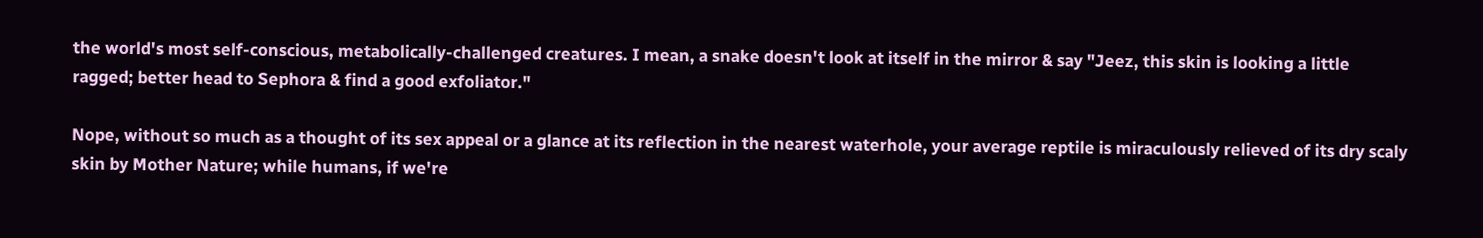the world's most self-conscious, metabolically-challenged creatures. I mean, a snake doesn't look at itself in the mirror & say "Jeez, this skin is looking a little ragged; better head to Sephora & find a good exfoliator."

Nope, without so much as a thought of its sex appeal or a glance at its reflection in the nearest waterhole, your average reptile is miraculously relieved of its dry scaly skin by Mother Nature; while humans, if we're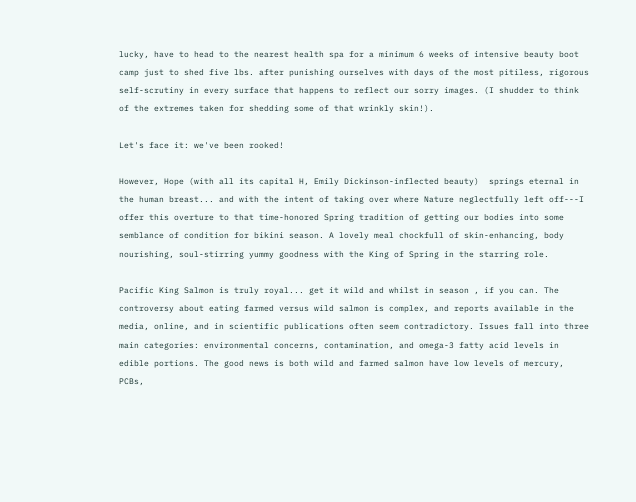lucky, have to head to the nearest health spa for a minimum 6 weeks of intensive beauty boot camp just to shed five lbs. after punishing ourselves with days of the most pitiless, rigorous self-scrutiny in every surface that happens to reflect our sorry images. (I shudder to think of the extremes taken for shedding some of that wrinkly skin!).

Let's face it: we've been rooked!

However, Hope (with all its capital H, Emily Dickinson-inflected beauty)  springs eternal in the human breast... and with the intent of taking over where Nature neglectfully left off---I offer this overture to that time-honored Spring tradition of getting our bodies into some semblance of condition for bikini season. A lovely meal chockfull of skin-enhancing, body nourishing, soul-stirring yummy goodness with the King of Spring in the starring role.

Pacific King Salmon is truly royal... get it wild and whilst in season , if you can. The controversy about eating farmed versus wild salmon is complex, and reports available in the media, online, and in scientific publications often seem contradictory. Issues fall into three main categories: environmental concerns, contamination, and omega-3 fatty acid levels in edible portions. The good news is both wild and farmed salmon have low levels of mercury, PCBs,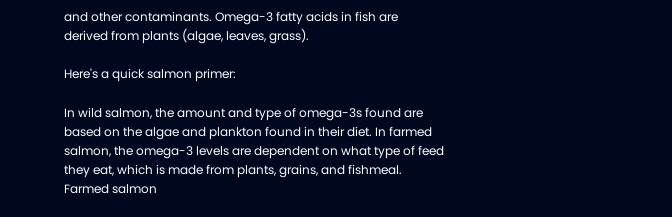and other contaminants. Omega-3 fatty acids in fish are derived from plants (algae, leaves, grass).

Here's a quick salmon primer:

In wild salmon, the amount and type of omega-3s found are based on the algae and plankton found in their diet. In farmed salmon, the omega-3 levels are dependent on what type of feed they eat, which is made from plants, grains, and fishmeal.  Farmed salmon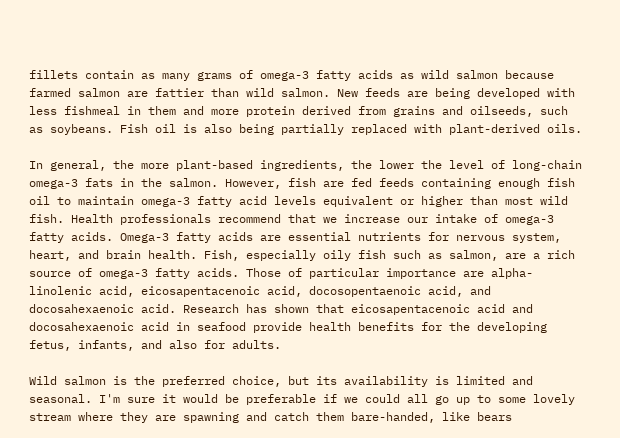fillets contain as many grams of omega-3 fatty acids as wild salmon because farmed salmon are fattier than wild salmon. New feeds are being developed with less fishmeal in them and more protein derived from grains and oilseeds, such as soybeans. Fish oil is also being partially replaced with plant-derived oils.

In general, the more plant-based ingredients, the lower the level of long-chain omega-3 fats in the salmon. However, fish are fed feeds containing enough fish oil to maintain omega-3 fatty acid levels equivalent or higher than most wild fish. Health professionals recommend that we increase our intake of omega-3 fatty acids. Omega-3 fatty acids are essential nutrients for nervous system, heart, and brain health. Fish, especially oily fish such as salmon, are a rich source of omega-3 fatty acids. Those of particular importance are alpha-linolenic acid, eicosapentacenoic acid, docosopentaenoic acid, and docosahexaenoic acid. Research has shown that eicosapentacenoic acid and docosahexaenoic acid in seafood provide health benefits for the developing fetus, infants, and also for adults.

Wild salmon is the preferred choice, but its availability is limited and seasonal. I'm sure it would be preferable if we could all go up to some lovely stream where they are spawning and catch them bare-handed, like bears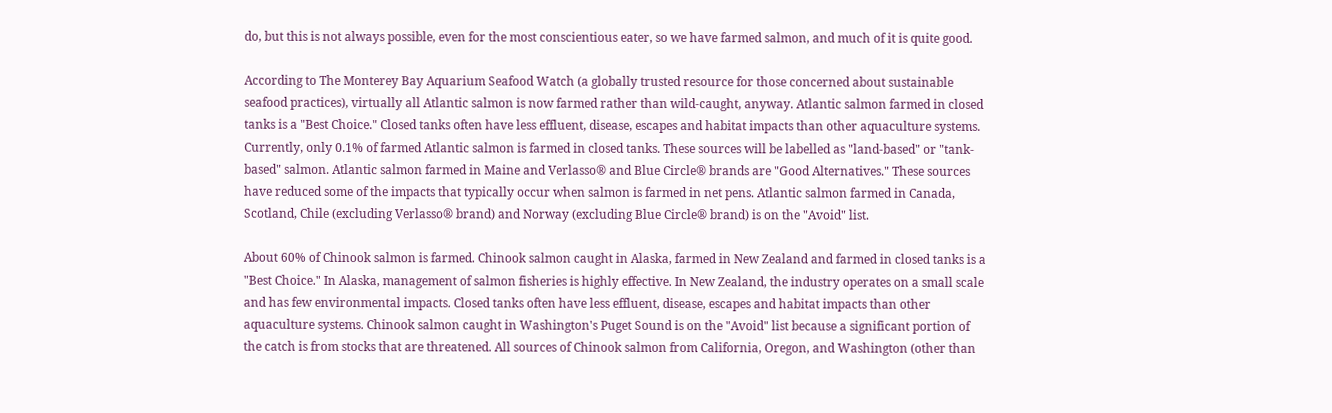do, but this is not always possible, even for the most conscientious eater, so we have farmed salmon, and much of it is quite good.

According to The Monterey Bay Aquarium Seafood Watch (a globally trusted resource for those concerned about sustainable seafood practices), virtually all Atlantic salmon is now farmed rather than wild-caught, anyway. Atlantic salmon farmed in closed tanks is a "Best Choice." Closed tanks often have less effluent, disease, escapes and habitat impacts than other aquaculture systems.  Currently, only 0.1% of farmed Atlantic salmon is farmed in closed tanks. These sources will be labelled as "land-based" or "tank-based" salmon. Atlantic salmon farmed in Maine and Verlasso® and Blue Circle® brands are "Good Alternatives." These sources have reduced some of the impacts that typically occur when salmon is farmed in net pens. Atlantic salmon farmed in Canada, Scotland, Chile (excluding Verlasso® brand) and Norway (excluding Blue Circle® brand) is on the "Avoid" list.

About 60% of Chinook salmon is farmed. Chinook salmon caught in Alaska, farmed in New Zealand and farmed in closed tanks is a "Best Choice." In Alaska, management of salmon fisheries is highly effective. In New Zealand, the industry operates on a small scale and has few environmental impacts. Closed tanks often have less effluent, disease, escapes and habitat impacts than other aquaculture systems. Chinook salmon caught in Washington's Puget Sound is on the "Avoid" list because a significant portion of the catch is from stocks that are threatened. All sources of Chinook salmon from California, Oregon, and Washington (other than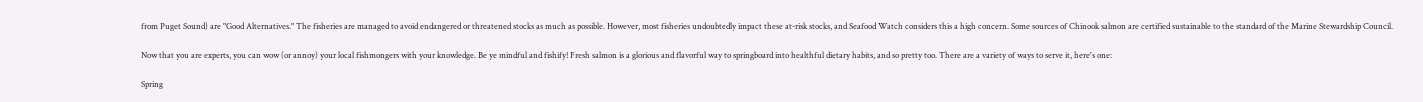from Puget Sound) are "Good Alternatives." The fisheries are managed to avoid endangered or threatened stocks as much as possible. However, most fisheries undoubtedly impact these at-risk stocks, and Seafood Watch considers this a high concern. Some sources of Chinook salmon are certified sustainable to the standard of the Marine Stewardship Council.

Now that you are experts, you can wow (or annoy) your local fishmongers with your knowledge. Be ye mindful and fishify! Fresh salmon is a glorious and flavorful way to springboard into healthful dietary habits, and so pretty too. There are a variety of ways to serve it, here's one:

Spring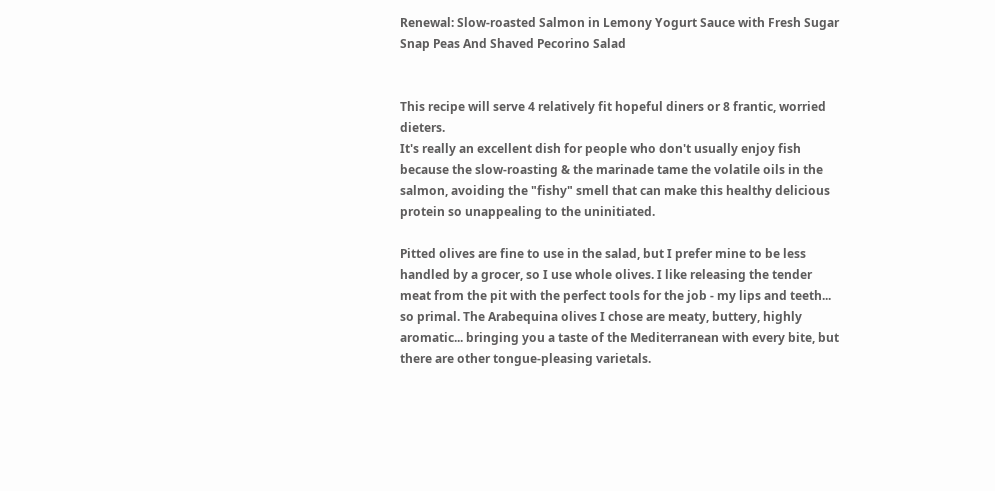Renewal: Slow-roasted Salmon in Lemony Yogurt Sauce with Fresh Sugar Snap Peas And Shaved Pecorino Salad


This recipe will serve 4 relatively fit hopeful diners or 8 frantic, worried dieters.
It's really an excellent dish for people who don't usually enjoy fish because the slow-roasting & the marinade tame the volatile oils in the salmon, avoiding the "fishy" smell that can make this healthy delicious protein so unappealing to the uninitiated.

Pitted olives are fine to use in the salad, but I prefer mine to be less handled by a grocer, so I use whole olives. I like releasing the tender meat from the pit with the perfect tools for the job - my lips and teeth... so primal. The Arabequina olives I chose are meaty, buttery, highly aromatic... bringing you a taste of the Mediterranean with every bite, but there are other tongue-pleasing varietals.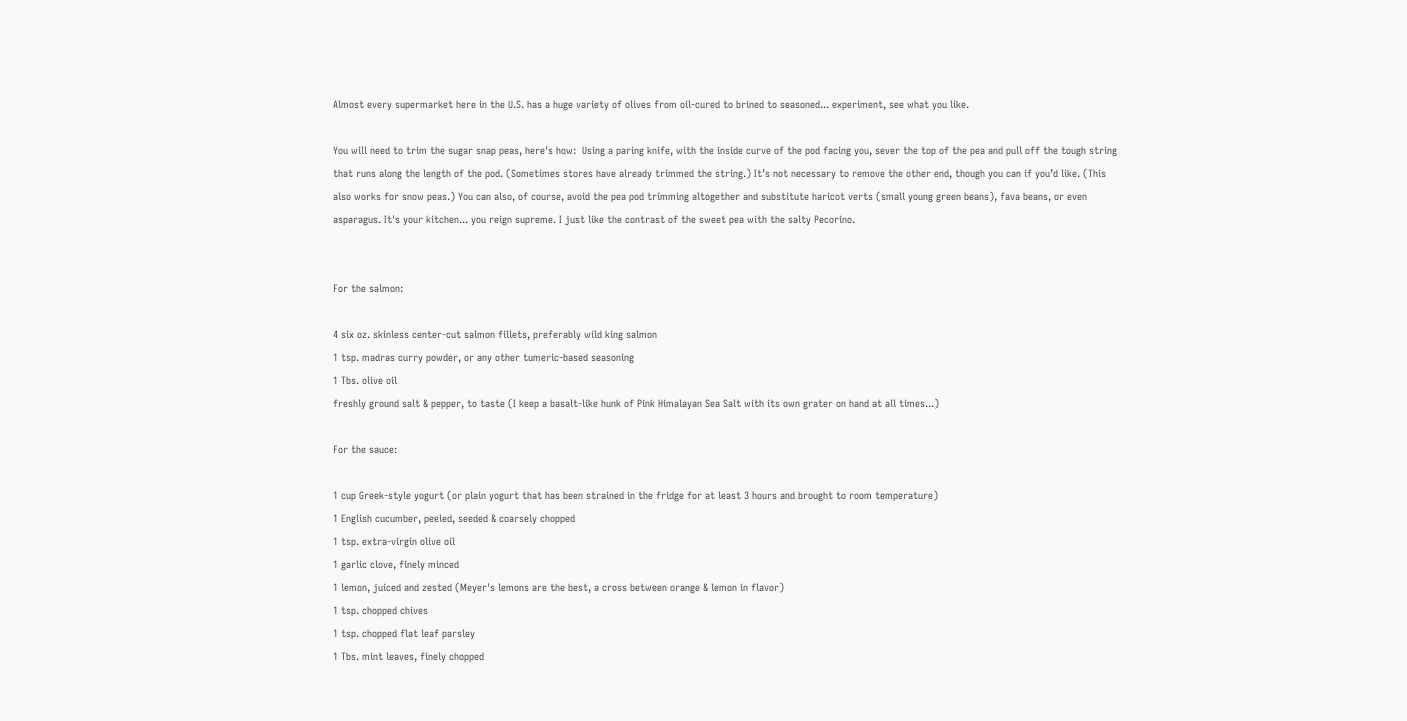Almost every supermarket here in the U.S. has a huge variety of olives from oil-cured to brined to seasoned... experiment, see what you like.

You will need to trim the sugar snap peas, here's how:  Using a paring knife, with the inside curve of the pod facing you, sever the top of the pea and pull off the tough string that runs along the length of the pod. (Sometimes stores have already trimmed the string.) It’s not necessary to remove the other end, though you can if you’d like. (This also works for snow peas.) You can also, of course, avoid the pea pod trimming altogether and substitute haricot verts (small young green beans), fava beans, or even asparagus. It's your kitchen... you reign supreme. I just like the contrast of the sweet pea with the salty Pecorino.


For the salmon:

4 six oz. skinless center-cut salmon fillets, preferably wild king salmon
1 tsp. madras curry powder, or any other tumeric-based seasoning
1 Tbs. olive oil
freshly ground salt & pepper, to taste (I keep a basalt-like hunk of Pink Himalayan Sea Salt with its own grater on hand at all times...)

For the sauce:

1 cup Greek-style yogurt (or plain yogurt that has been strained in the fridge for at least 3 hours and brought to room temperature)
1 English cucumber, peeled, seeded & coarsely chopped
1 tsp. extra-virgin olive oil
1 garlic clove, finely minced
1 lemon, juiced and zested (Meyer's lemons are the best, a cross between orange & lemon in flavor)
1 tsp. chopped chives
1 tsp. chopped flat leaf parsley
1 Tbs. mint leaves, finely chopped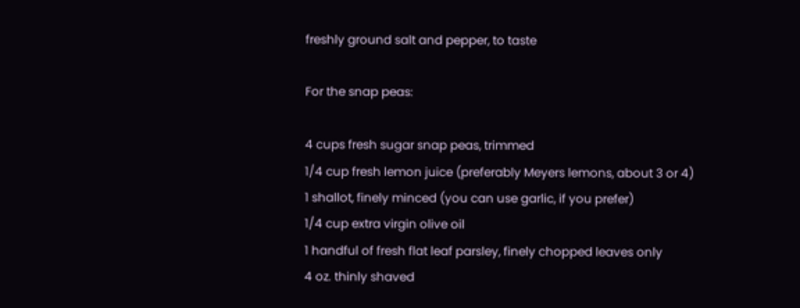freshly ground salt and pepper, to taste

For the snap peas:

4 cups fresh sugar snap peas, trimmed
1/4 cup fresh lemon juice (preferably Meyers lemons, about 3 or 4)
1 shallot, finely minced (you can use garlic, if you prefer)
1/4 cup extra virgin olive oil
1 handful of fresh flat leaf parsley, finely chopped leaves only
4 oz. thinly shaved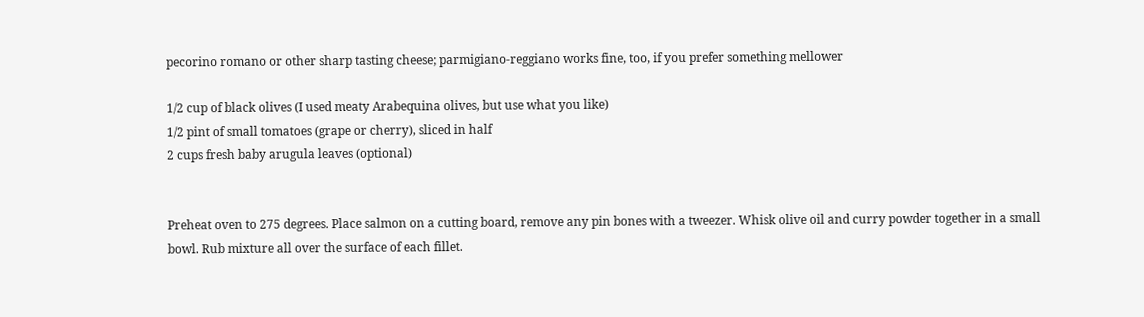pecorino romano or other sharp tasting cheese; parmigiano-reggiano works fine, too, if you prefer something mellower

1/2 cup of black olives (I used meaty Arabequina olives, but use what you like)
1/2 pint of small tomatoes (grape or cherry), sliced in half
2 cups fresh baby arugula leaves (optional)


Preheat oven to 275 degrees. Place salmon on a cutting board, remove any pin bones with a tweezer. Whisk olive oil and curry powder together in a small bowl. Rub mixture all over the surface of each fillet.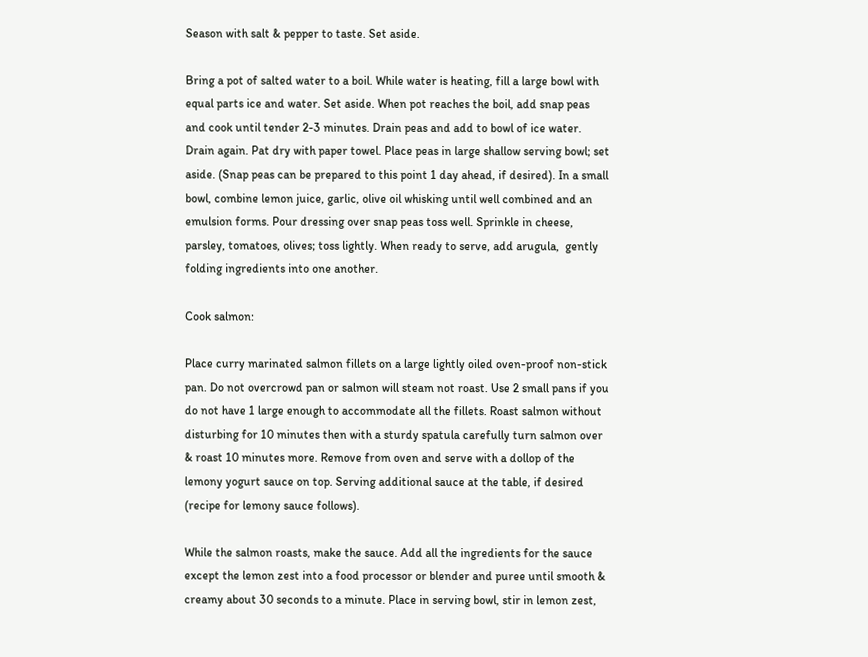Season with salt & pepper to taste. Set aside.

Bring a pot of salted water to a boil. While water is heating, fill a large bowl with equal parts ice and water. Set aside. When pot reaches the boil, add snap peas and cook until tender 2-3 minutes. Drain peas and add to bowl of ice water. Drain again. Pat dry with paper towel. Place peas in large shallow serving bowl; set aside. (Snap peas can be prepared to this point 1 day ahead, if desired). In a small bowl, combine lemon juice, garlic, olive oil whisking until well combined and an emulsion forms. Pour dressing over snap peas toss well. Sprinkle in cheese, parsley, tomatoes, olives; toss lightly. When ready to serve, add arugula,  gently folding ingredients into one another.

Cook salmon:

Place curry marinated salmon fillets on a large lightly oiled oven-proof non-stick pan. Do not overcrowd pan or salmon will steam not roast. Use 2 small pans if you do not have 1 large enough to accommodate all the fillets. Roast salmon without disturbing for 10 minutes then with a sturdy spatula carefully turn salmon over & roast 10 minutes more. Remove from oven and serve with a dollop of the lemony yogurt sauce on top. Serving additional sauce at the table, if desired (recipe for lemony sauce follows).

While the salmon roasts, make the sauce. Add all the ingredients for the sauce except the lemon zest into a food processor or blender and puree until smooth & creamy about 30 seconds to a minute. Place in serving bowl, stir in lemon zest,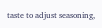taste to adjust seasoning,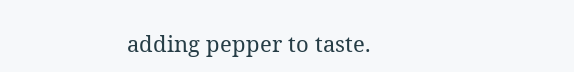adding pepper to taste.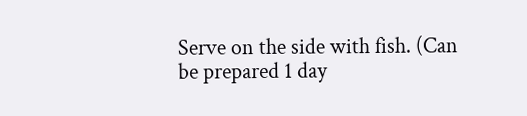Serve on the side with fish. (Can be prepared 1 day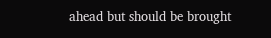ahead but should be brought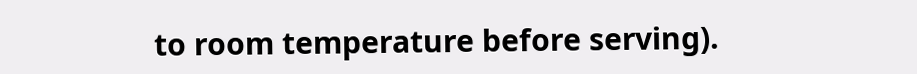to room temperature before serving).